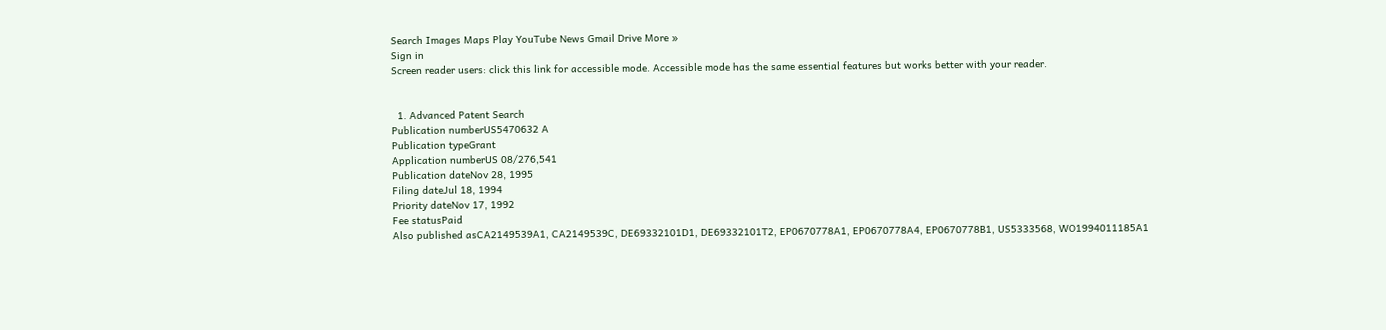Search Images Maps Play YouTube News Gmail Drive More »
Sign in
Screen reader users: click this link for accessible mode. Accessible mode has the same essential features but works better with your reader.


  1. Advanced Patent Search
Publication numberUS5470632 A
Publication typeGrant
Application numberUS 08/276,541
Publication dateNov 28, 1995
Filing dateJul 18, 1994
Priority dateNov 17, 1992
Fee statusPaid
Also published asCA2149539A1, CA2149539C, DE69332101D1, DE69332101T2, EP0670778A1, EP0670778A4, EP0670778B1, US5333568, WO1994011185A1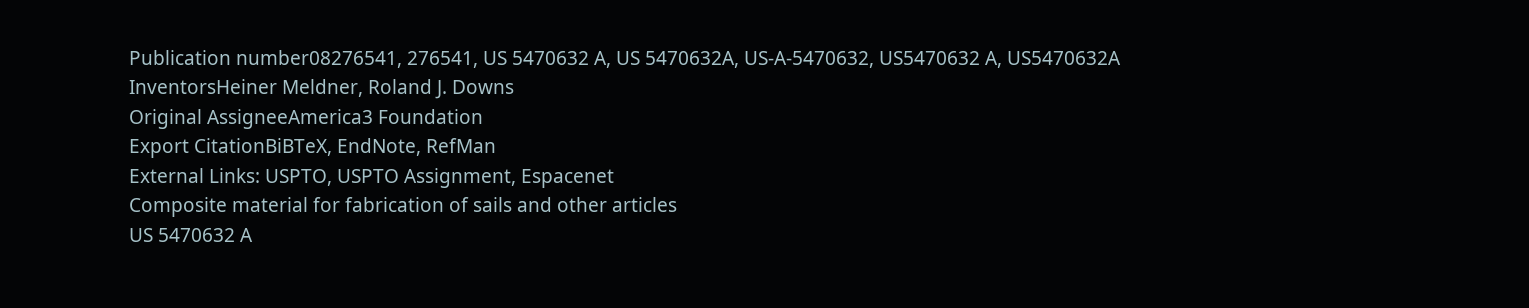Publication number08276541, 276541, US 5470632 A, US 5470632A, US-A-5470632, US5470632 A, US5470632A
InventorsHeiner Meldner, Roland J. Downs
Original AssigneeAmerica3 Foundation
Export CitationBiBTeX, EndNote, RefMan
External Links: USPTO, USPTO Assignment, Espacenet
Composite material for fabrication of sails and other articles
US 5470632 A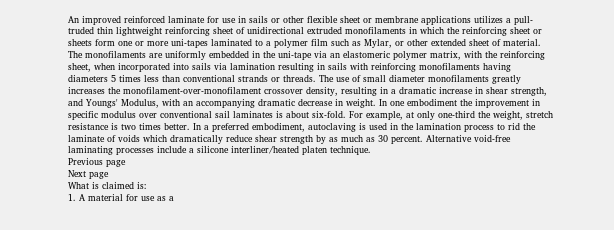An improved reinforced laminate for use in sails or other flexible sheet or membrane applications utilizes a pull-truded thin lightweight reinforcing sheet of unidirectional extruded monofilaments in which the reinforcing sheet or sheets form one or more uni-tapes laminated to a polymer film such as Mylar, or other extended sheet of material. The monofilaments are uniformly embedded in the uni-tape via an elastomeric polymer matrix, with the reinforcing sheet, when incorporated into sails via lamination resulting in sails with reinforcing monofilaments having diameters 5 times less than conventional strands or threads. The use of small diameter monofilaments greatly increases the monofilament-over-monofilament crossover density, resulting in a dramatic increase in shear strength, and Youngs' Modulus, with an accompanying dramatic decrease in weight. In one embodiment the improvement in specific modulus over conventional sail laminates is about six-fold. For example, at only one-third the weight, stretch resistance is two times better. In a preferred embodiment, autoclaving is used in the lamination process to rid the laminate of voids which dramatically reduce shear strength by as much as 30 percent. Alternative void-free laminating processes include a silicone interliner/heated platen technique.
Previous page
Next page
What is claimed is:
1. A material for use as a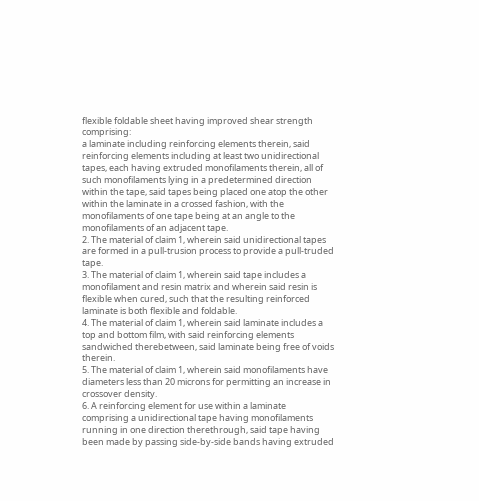flexible foldable sheet having improved shear strength comprising:
a laminate including reinforcing elements therein, said reinforcing elements including at least two unidirectional tapes, each having extruded monofilaments therein, all of such monofilaments lying in a predetermined direction within the tape, said tapes being placed one atop the other within the laminate in a crossed fashion, with the monofilaments of one tape being at an angle to the monofilaments of an adjacent tape.
2. The material of claim 1, wherein said unidirectional tapes are formed in a pull-trusion process to provide a pull-truded tape.
3. The material of claim 1, wherein said tape includes a monofilament and resin matrix and wherein said resin is flexible when cured, such that the resulting reinforced laminate is both flexible and foldable.
4. The material of claim 1, wherein said laminate includes a top and bottom film, with said reinforcing elements sandwiched therebetween, said laminate being free of voids therein.
5. The material of claim 1, wherein said monofilaments have diameters less than 20 microns for permitting an increase in crossover density.
6. A reinforcing element for use within a laminate comprising a unidirectional tape having monofilaments running in one direction therethrough, said tape having been made by passing side-by-side bands having extruded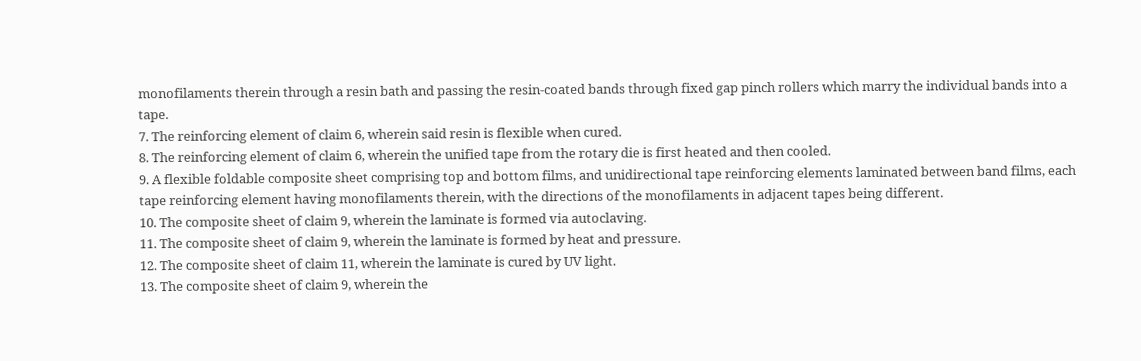monofilaments therein through a resin bath and passing the resin-coated bands through fixed gap pinch rollers which marry the individual bands into a tape.
7. The reinforcing element of claim 6, wherein said resin is flexible when cured.
8. The reinforcing element of claim 6, wherein the unified tape from the rotary die is first heated and then cooled.
9. A flexible foldable composite sheet comprising top and bottom films, and unidirectional tape reinforcing elements laminated between band films, each tape reinforcing element having monofilaments therein, with the directions of the monofilaments in adjacent tapes being different.
10. The composite sheet of claim 9, wherein the laminate is formed via autoclaving.
11. The composite sheet of claim 9, wherein the laminate is formed by heat and pressure.
12. The composite sheet of claim 11, wherein the laminate is cured by UV light.
13. The composite sheet of claim 9, wherein the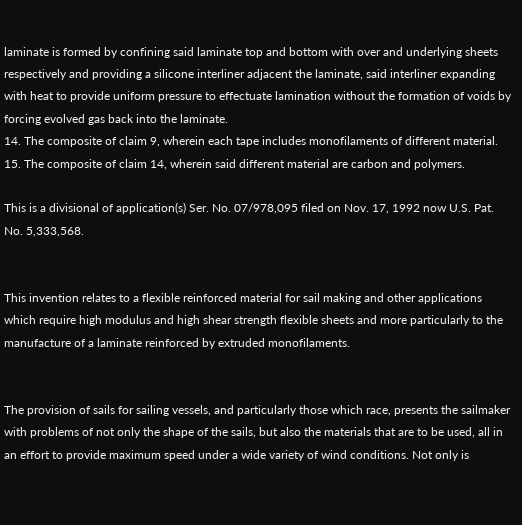laminate is formed by confining said laminate top and bottom with over and underlying sheets respectively and providing a silicone interliner adjacent the laminate, said interliner expanding with heat to provide uniform pressure to effectuate lamination without the formation of voids by forcing evolved gas back into the laminate.
14. The composite of claim 9, wherein each tape includes monofilaments of different material.
15. The composite of claim 14, wherein said different material are carbon and polymers.

This is a divisional of application(s) Ser. No. 07/978,095 filed on Nov. 17, 1992 now U.S. Pat. No. 5,333,568.


This invention relates to a flexible reinforced material for sail making and other applications which require high modulus and high shear strength flexible sheets and more particularly to the manufacture of a laminate reinforced by extruded monofilaments.


The provision of sails for sailing vessels, and particularly those which race, presents the sailmaker with problems of not only the shape of the sails, but also the materials that are to be used, all in an effort to provide maximum speed under a wide variety of wind conditions. Not only is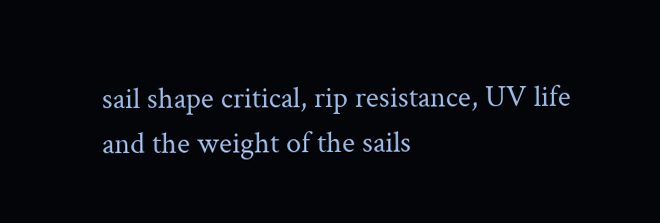sail shape critical, rip resistance, UV life and the weight of the sails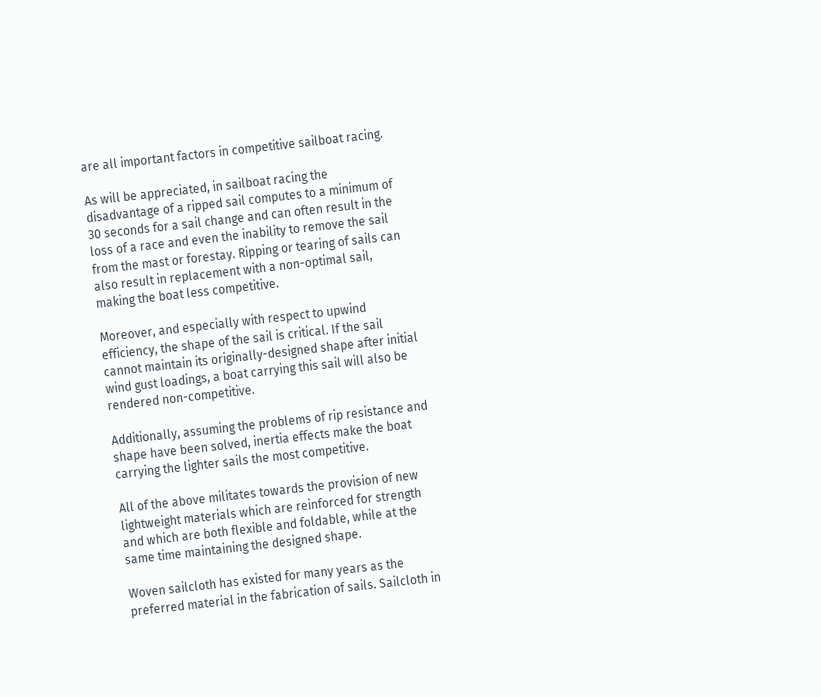are all important factors in competitive sailboat racing.

As will be appreciated, in sailboat racing the disadvantage of a ripped sail computes to a minimum of 30 seconds for a sail change and can often result in the loss of a race and even the inability to remove the sail from the mast or forestay. Ripping or tearing of sails can also result in replacement with a non-optimal sail, making the boat less competitive.

Moreover, and especially with respect to upwind efficiency, the shape of the sail is critical. If the sail cannot maintain its originally-designed shape after initial wind gust loadings, a boat carrying this sail will also be rendered non-competitive.

Additionally, assuming the problems of rip resistance and shape have been solved, inertia effects make the boat carrying the lighter sails the most competitive.

All of the above militates towards the provision of new lightweight materials which are reinforced for strength and which are both flexible and foldable, while at the same time maintaining the designed shape.

Woven sailcloth has existed for many years as the preferred material in the fabrication of sails. Sailcloth in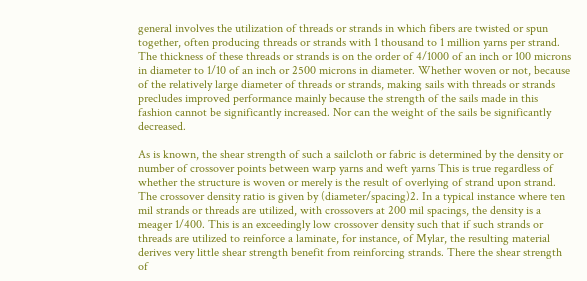general involves the utilization of threads or strands in which fibers are twisted or spun together, often producing threads or strands with 1 thousand to 1 million yarns per strand. The thickness of these threads or strands is on the order of 4/1000 of an inch or 100 microns in diameter to 1/10 of an inch or 2500 microns in diameter. Whether woven or not, because of the relatively large diameter of threads or strands, making sails with threads or strands precludes improved performance mainly because the strength of the sails made in this fashion cannot be significantly increased. Nor can the weight of the sails be significantly decreased.

As is known, the shear strength of such a sailcloth or fabric is determined by the density or number of crossover points between warp yarns and weft yarns This is true regardless of whether the structure is woven or merely is the result of overlying of strand upon strand. The crossover density ratio is given by (diameter/spacing)2. In a typical instance where ten mil strands or threads are utilized, with crossovers at 200 mil spacings, the density is a meager 1/400. This is an exceedingly low crossover density such that if such strands or threads are utilized to reinforce a laminate, for instance, of Mylar, the resulting material derives very little shear strength benefit from reinforcing strands. There the shear strength of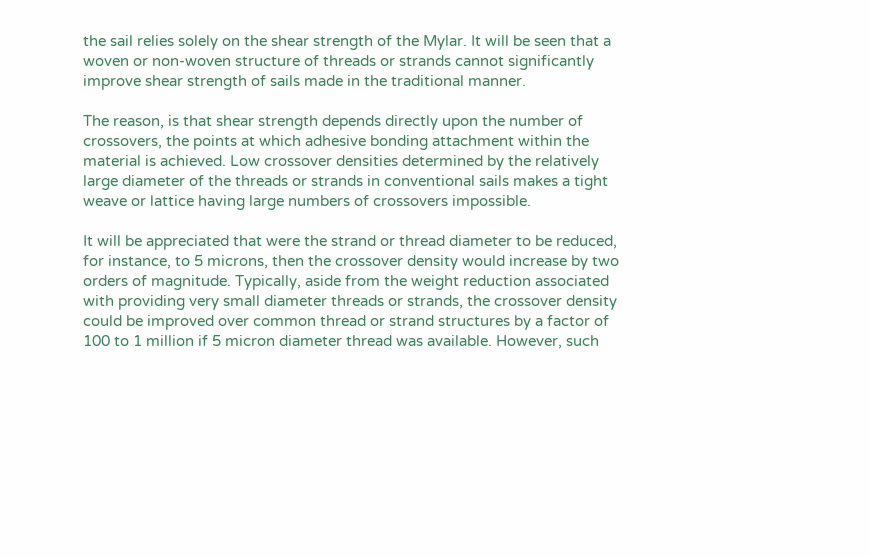the sail relies solely on the shear strength of the Mylar. It will be seen that a woven or non-woven structure of threads or strands cannot significantly improve shear strength of sails made in the traditional manner.

The reason, is that shear strength depends directly upon the number of crossovers, the points at which adhesive bonding attachment within the material is achieved. Low crossover densities determined by the relatively large diameter of the threads or strands in conventional sails makes a tight weave or lattice having large numbers of crossovers impossible.

It will be appreciated that were the strand or thread diameter to be reduced, for instance, to 5 microns, then the crossover density would increase by two orders of magnitude. Typically, aside from the weight reduction associated with providing very small diameter threads or strands, the crossover density could be improved over common thread or strand structures by a factor of 100 to 1 million if 5 micron diameter thread was available. However, such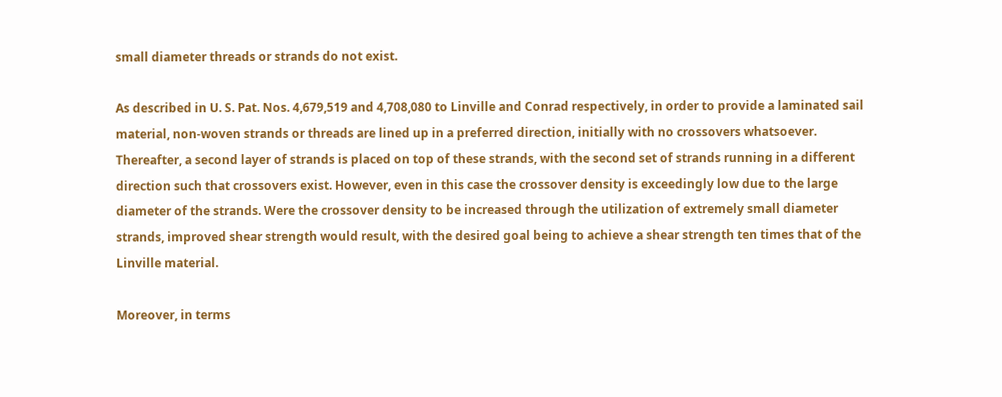small diameter threads or strands do not exist.

As described in U. S. Pat. Nos. 4,679,519 and 4,708,080 to Linville and Conrad respectively, in order to provide a laminated sail material, non-woven strands or threads are lined up in a preferred direction, initially with no crossovers whatsoever. Thereafter, a second layer of strands is placed on top of these strands, with the second set of strands running in a different direction such that crossovers exist. However, even in this case the crossover density is exceedingly low due to the large diameter of the strands. Were the crossover density to be increased through the utilization of extremely small diameter strands, improved shear strength would result, with the desired goal being to achieve a shear strength ten times that of the Linville material.

Moreover, in terms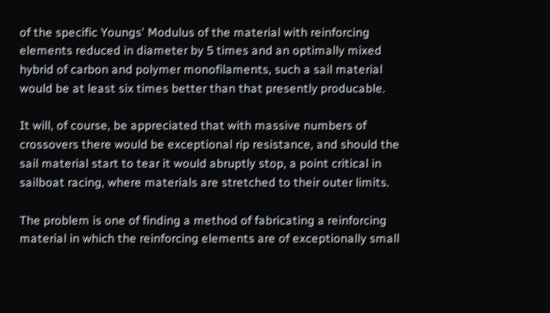of the specific Youngs' Modulus of the material with reinforcing elements reduced in diameter by 5 times and an optimally mixed hybrid of carbon and polymer monofilaments, such a sail material would be at least six times better than that presently producable.

It will, of course, be appreciated that with massive numbers of crossovers there would be exceptional rip resistance, and should the sail material start to tear it would abruptly stop, a point critical in sailboat racing, where materials are stretched to their outer limits.

The problem is one of finding a method of fabricating a reinforcing material in which the reinforcing elements are of exceptionally small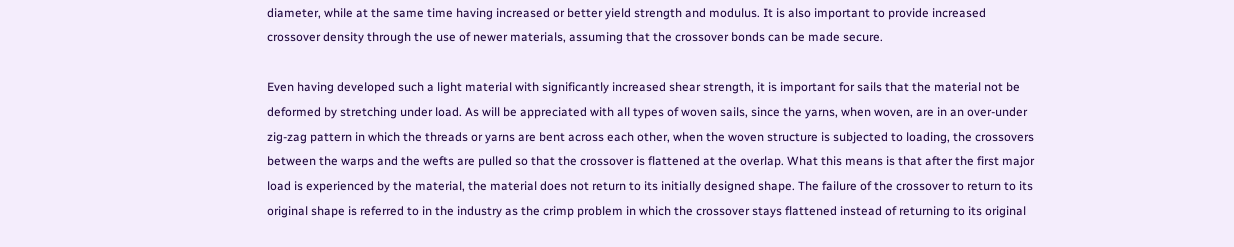diameter, while at the same time having increased or better yield strength and modulus. It is also important to provide increased crossover density through the use of newer materials, assuming that the crossover bonds can be made secure.

Even having developed such a light material with significantly increased shear strength, it is important for sails that the material not be deformed by stretching under load. As will be appreciated with all types of woven sails, since the yarns, when woven, are in an over-under zig-zag pattern in which the threads or yarns are bent across each other, when the woven structure is subjected to loading, the crossovers between the warps and the wefts are pulled so that the crossover is flattened at the overlap. What this means is that after the first major load is experienced by the material, the material does not return to its initially designed shape. The failure of the crossover to return to its original shape is referred to in the industry as the crimp problem in which the crossover stays flattened instead of returning to its original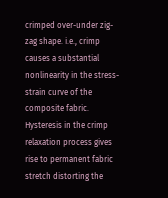crimped over-under zig-zag shape. i.e., crimp causes a substantial nonlinearity in the stress-strain curve of the composite fabric. Hysteresis in the crimp relaxation process gives rise to permanent fabric stretch distorting the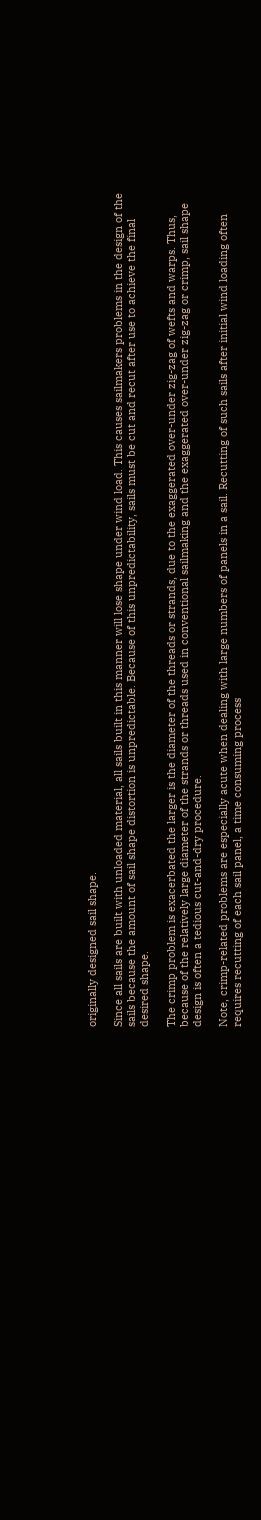originally designed sail shape.

Since all sails are built with unloaded material, all sails built in this manner will lose shape under wind load. This causes sailmakers problems in the design of the sails because the amount of sail shape distortion is unpredictable. Because of this unpredictability, sails must be cut and recut after use to achieve the final desired shape.

The crimp problem is exacerbated the larger is the diameter of the threads or strands, due to the exaggerated over-under zig-zag of wefts and warps. Thus, because of the relatively large diameter of the strands or threads used in conventional sailmaking and the exaggerated over-under zig-zag or crimp, sail shape design is often a tedious cut-and-dry procedure.

Note, crimp-related problems are especially acute when dealing with large numbers of panels in a sail. Recutting of such sails after initial wind loading often requires recutting of each sail panel, a time consuming process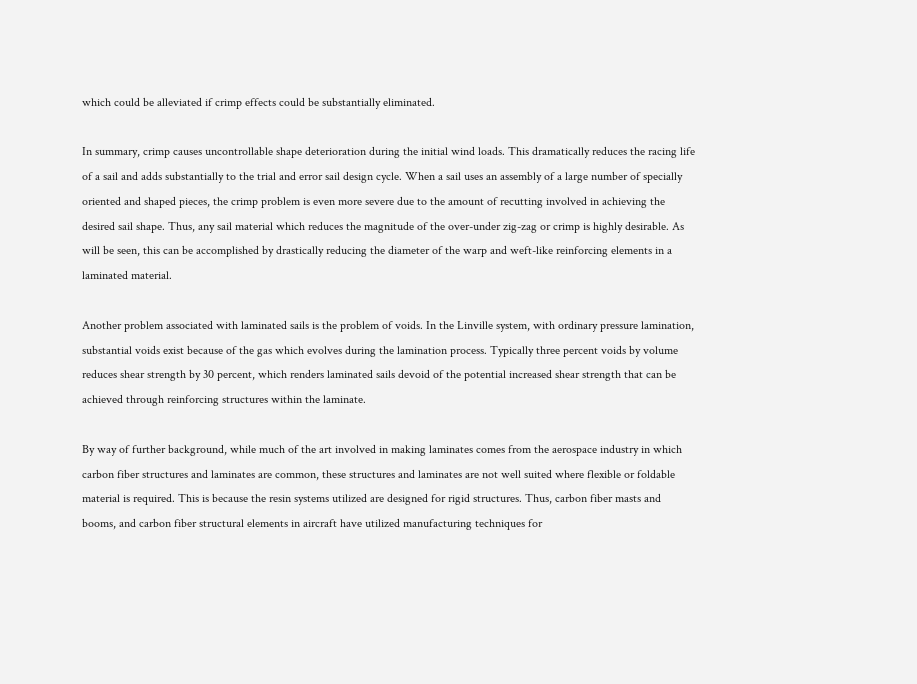which could be alleviated if crimp effects could be substantially eliminated.

In summary, crimp causes uncontrollable shape deterioration during the initial wind loads. This dramatically reduces the racing life of a sail and adds substantially to the trial and error sail design cycle. When a sail uses an assembly of a large number of specially oriented and shaped pieces, the crimp problem is even more severe due to the amount of recutting involved in achieving the desired sail shape. Thus, any sail material which reduces the magnitude of the over-under zig-zag or crimp is highly desirable. As will be seen, this can be accomplished by drastically reducing the diameter of the warp and weft-like reinforcing elements in a laminated material.

Another problem associated with laminated sails is the problem of voids. In the Linville system, with ordinary pressure lamination, substantial voids exist because of the gas which evolves during the lamination process. Typically three percent voids by volume reduces shear strength by 30 percent, which renders laminated sails devoid of the potential increased shear strength that can be achieved through reinforcing structures within the laminate.

By way of further background, while much of the art involved in making laminates comes from the aerospace industry in which carbon fiber structures and laminates are common, these structures and laminates are not well suited where flexible or foldable material is required. This is because the resin systems utilized are designed for rigid structures. Thus, carbon fiber masts and booms, and carbon fiber structural elements in aircraft have utilized manufacturing techniques for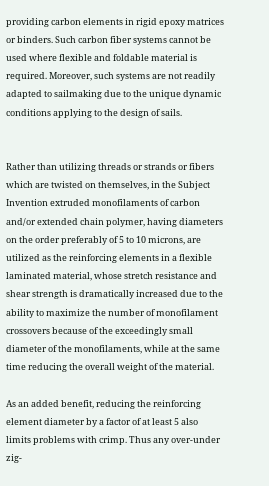providing carbon elements in rigid epoxy matrices or binders. Such carbon fiber systems cannot be used where flexible and foldable material is required. Moreover, such systems are not readily adapted to sailmaking due to the unique dynamic conditions applying to the design of sails.


Rather than utilizing threads or strands or fibers which are twisted on themselves, in the Subject Invention extruded monofilaments of carbon and/or extended chain polymer, having diameters on the order preferably of 5 to 10 microns, are utilized as the reinforcing elements in a flexible laminated material, whose stretch resistance and shear strength is dramatically increased due to the ability to maximize the number of monofilament crossovers because of the exceedingly small diameter of the monofilaments, while at the same time reducing the overall weight of the material.

As an added benefit, reducing the reinforcing element diameter by a factor of at least 5 also limits problems with crimp. Thus any over-under zig-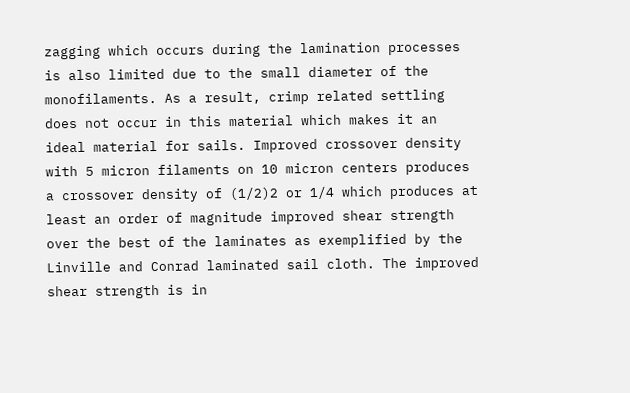zagging which occurs during the lamination processes is also limited due to the small diameter of the monofilaments. As a result, crimp related settling does not occur in this material which makes it an ideal material for sails. Improved crossover density with 5 micron filaments on 10 micron centers produces a crossover density of (1/2)2 or 1/4 which produces at least an order of magnitude improved shear strength over the best of the laminates as exemplified by the Linville and Conrad laminated sail cloth. The improved shear strength is in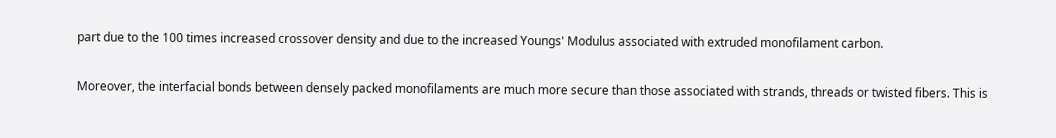part due to the 100 times increased crossover density and due to the increased Youngs' Modulus associated with extruded monofilament carbon.

Moreover, the interfacial bonds between densely packed monofilaments are much more secure than those associated with strands, threads or twisted fibers. This is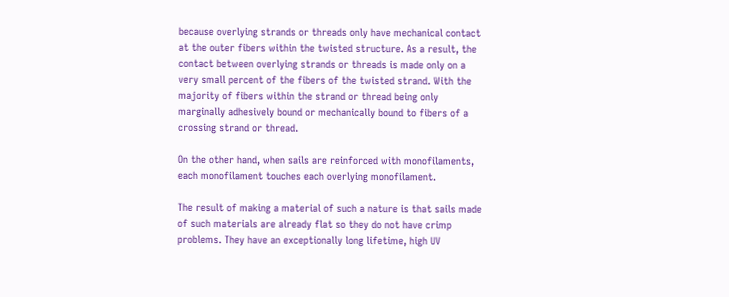because overlying strands or threads only have mechanical contact at the outer fibers within the twisted structure. As a result, the contact between overlying strands or threads is made only on a very small percent of the fibers of the twisted strand. With the majority of fibers within the strand or thread being only marginally adhesively bound or mechanically bound to fibers of a crossing strand or thread.

On the other hand, when sails are reinforced with monofilaments, each monofilament touches each overlying monofilament.

The result of making a material of such a nature is that sails made of such materials are already flat so they do not have crimp problems. They have an exceptionally long lifetime, high UV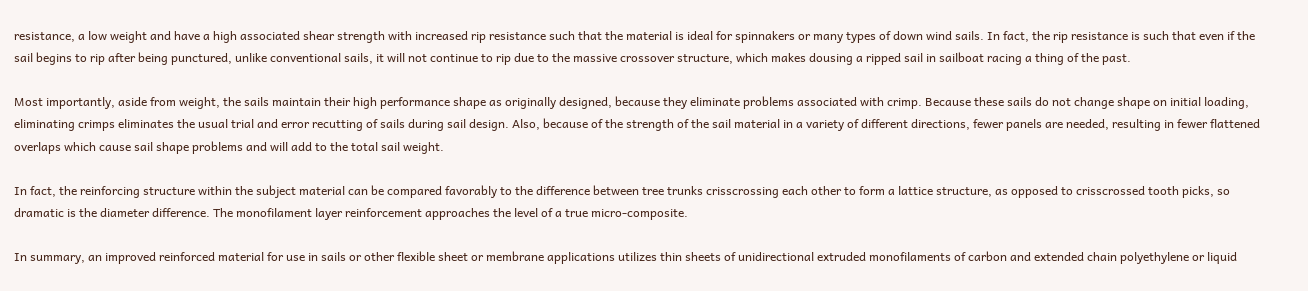resistance, a low weight and have a high associated shear strength with increased rip resistance such that the material is ideal for spinnakers or many types of down wind sails. In fact, the rip resistance is such that even if the sail begins to rip after being punctured, unlike conventional sails, it will not continue to rip due to the massive crossover structure, which makes dousing a ripped sail in sailboat racing a thing of the past.

Most importantly, aside from weight, the sails maintain their high performance shape as originally designed, because they eliminate problems associated with crimp. Because these sails do not change shape on initial loading, eliminating crimps eliminates the usual trial and error recutting of sails during sail design. Also, because of the strength of the sail material in a variety of different directions, fewer panels are needed, resulting in fewer flattened overlaps which cause sail shape problems and will add to the total sail weight.

In fact, the reinforcing structure within the subject material can be compared favorably to the difference between tree trunks crisscrossing each other to form a lattice structure, as opposed to crisscrossed tooth picks, so dramatic is the diameter difference. The monofilament layer reinforcement approaches the level of a true micro-composite.

In summary, an improved reinforced material for use in sails or other flexible sheet or membrane applications utilizes thin sheets of unidirectional extruded monofilaments of carbon and extended chain polyethylene or liquid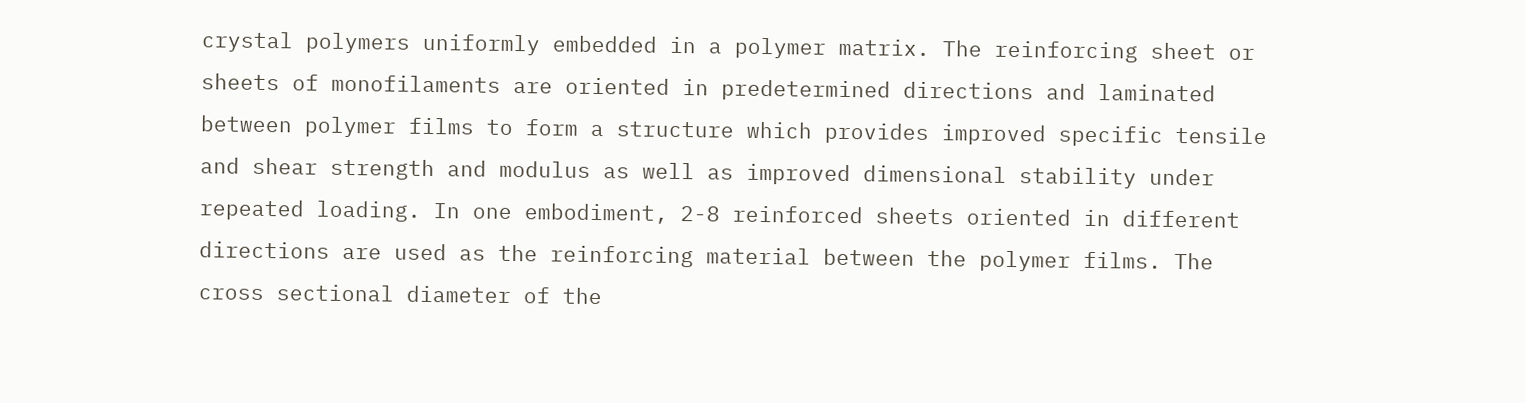crystal polymers uniformly embedded in a polymer matrix. The reinforcing sheet or sheets of monofilaments are oriented in predetermined directions and laminated between polymer films to form a structure which provides improved specific tensile and shear strength and modulus as well as improved dimensional stability under repeated loading. In one embodiment, 2-8 reinforced sheets oriented in different directions are used as the reinforcing material between the polymer films. The cross sectional diameter of the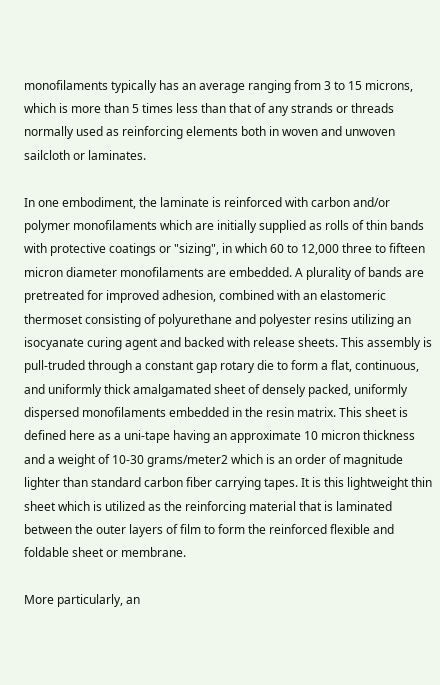monofilaments typically has an average ranging from 3 to 15 microns, which is more than 5 times less than that of any strands or threads normally used as reinforcing elements both in woven and unwoven sailcloth or laminates.

In one embodiment, the laminate is reinforced with carbon and/or polymer monofilaments which are initially supplied as rolls of thin bands with protective coatings or "sizing", in which 60 to 12,000 three to fifteen micron diameter monofilaments are embedded. A plurality of bands are pretreated for improved adhesion, combined with an elastomeric thermoset consisting of polyurethane and polyester resins utilizing an isocyanate curing agent and backed with release sheets. This assembly is pull-truded through a constant gap rotary die to form a flat, continuous, and uniformly thick amalgamated sheet of densely packed, uniformly dispersed monofilaments embedded in the resin matrix. This sheet is defined here as a uni-tape having an approximate 10 micron thickness and a weight of 10-30 grams/meter2 which is an order of magnitude lighter than standard carbon fiber carrying tapes. It is this lightweight thin sheet which is utilized as the reinforcing material that is laminated between the outer layers of film to form the reinforced flexible and foldable sheet or membrane.

More particularly, an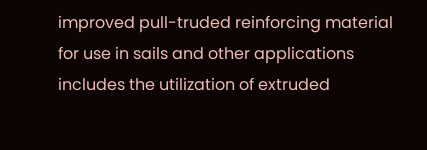improved pull-truded reinforcing material for use in sails and other applications includes the utilization of extruded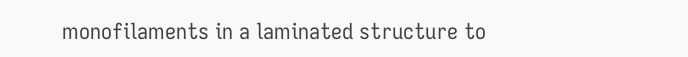monofilaments in a laminated structure to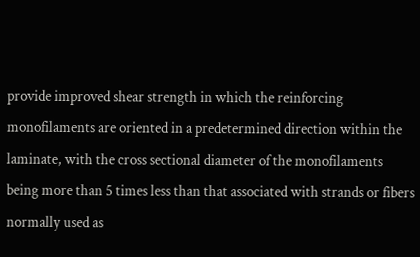provide improved shear strength in which the reinforcing monofilaments are oriented in a predetermined direction within the laminate, with the cross sectional diameter of the monofilaments being more than 5 times less than that associated with strands or fibers normally used as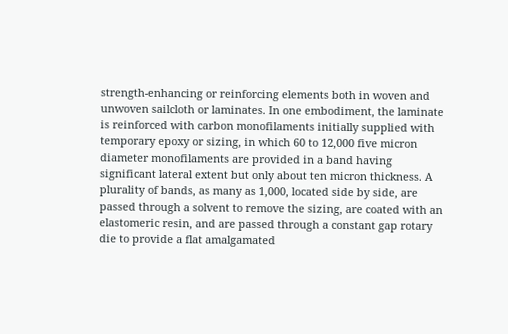strength-enhancing or reinforcing elements both in woven and unwoven sailcloth or laminates. In one embodiment, the laminate is reinforced with carbon monofilaments initially supplied with temporary epoxy or sizing, in which 60 to 12,000 five micron diameter monofilaments are provided in a band having significant lateral extent but only about ten micron thickness. A plurality of bands, as many as 1,000, located side by side, are passed through a solvent to remove the sizing, are coated with an elastomeric resin, and are passed through a constant gap rotary die to provide a flat amalgamated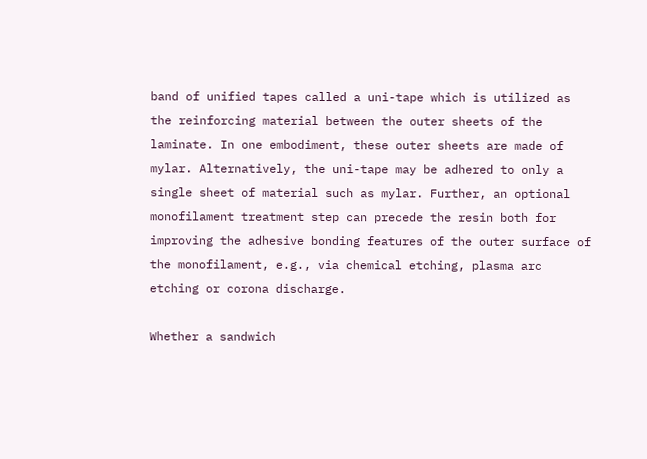band of unified tapes called a uni-tape which is utilized as the reinforcing material between the outer sheets of the laminate. In one embodiment, these outer sheets are made of mylar. Alternatively, the uni-tape may be adhered to only a single sheet of material such as mylar. Further, an optional monofilament treatment step can precede the resin both for improving the adhesive bonding features of the outer surface of the monofilament, e.g., via chemical etching, plasma arc etching or corona discharge.

Whether a sandwich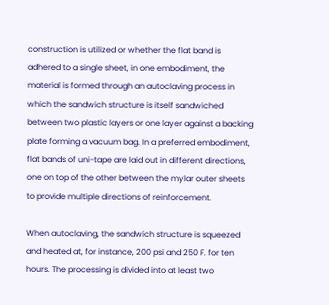construction is utilized or whether the flat band is adhered to a single sheet, in one embodiment, the material is formed through an autoclaving process in which the sandwich structure is itself sandwiched between two plastic layers or one layer against a backing plate forming a vacuum bag. In a preferred embodiment, flat bands of uni-tape are laid out in different directions, one on top of the other between the mylar outer sheets to provide multiple directions of reinforcement.

When autoclaving, the sandwich structure is squeezed and heated at, for instance, 200 psi and 250 F. for ten hours. The processing is divided into at least two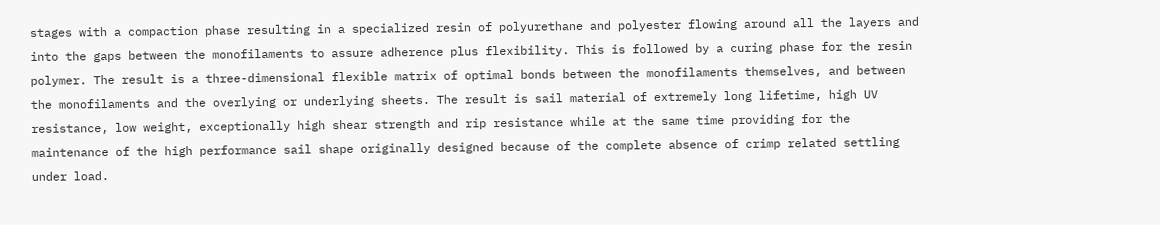stages with a compaction phase resulting in a specialized resin of polyurethane and polyester flowing around all the layers and into the gaps between the monofilaments to assure adherence plus flexibility. This is followed by a curing phase for the resin polymer. The result is a three-dimensional flexible matrix of optimal bonds between the monofilaments themselves, and between the monofilaments and the overlying or underlying sheets. The result is sail material of extremely long lifetime, high UV resistance, low weight, exceptionally high shear strength and rip resistance while at the same time providing for the maintenance of the high performance sail shape originally designed because of the complete absence of crimp related settling under load.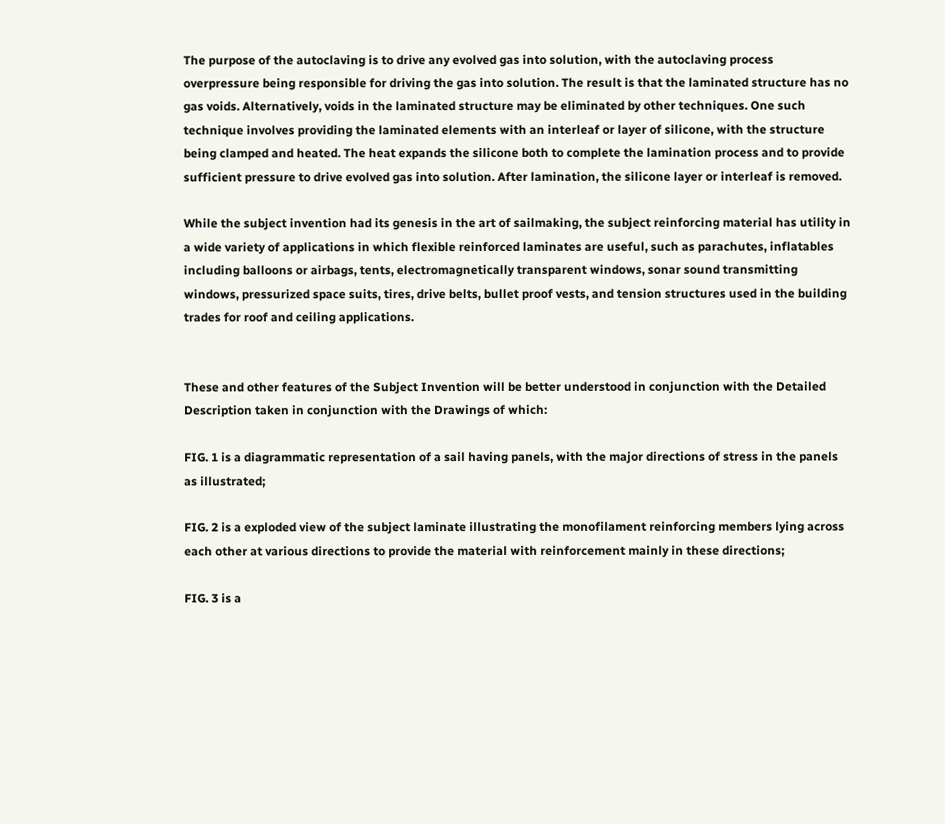The purpose of the autoclaving is to drive any evolved gas into solution, with the autoclaving process overpressure being responsible for driving the gas into solution. The result is that the laminated structure has no gas voids. Alternatively, voids in the laminated structure may be eliminated by other techniques. One such technique involves providing the laminated elements with an interleaf or layer of silicone, with the structure being clamped and heated. The heat expands the silicone both to complete the lamination process and to provide sufficient pressure to drive evolved gas into solution. After lamination, the silicone layer or interleaf is removed.

While the subject invention had its genesis in the art of sailmaking, the subject reinforcing material has utility in a wide variety of applications in which flexible reinforced laminates are useful, such as parachutes, inflatables including balloons or airbags, tents, electromagnetically transparent windows, sonar sound transmitting windows, pressurized space suits, tires, drive belts, bullet proof vests, and tension structures used in the building trades for roof and ceiling applications.


These and other features of the Subject Invention will be better understood in conjunction with the Detailed Description taken in conjunction with the Drawings of which:

FIG. 1 is a diagrammatic representation of a sail having panels, with the major directions of stress in the panels as illustrated;

FIG. 2 is a exploded view of the subject laminate illustrating the monofilament reinforcing members lying across each other at various directions to provide the material with reinforcement mainly in these directions;

FIG. 3 is a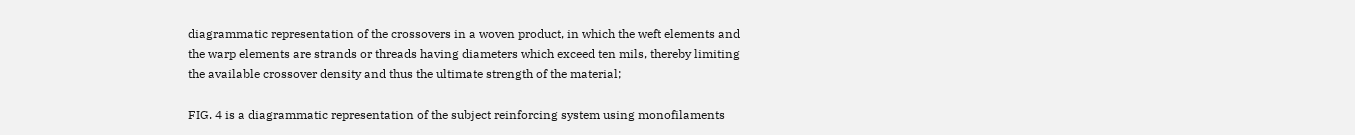diagrammatic representation of the crossovers in a woven product, in which the weft elements and the warp elements are strands or threads having diameters which exceed ten mils, thereby limiting the available crossover density and thus the ultimate strength of the material;

FIG. 4 is a diagrammatic representation of the subject reinforcing system using monofilaments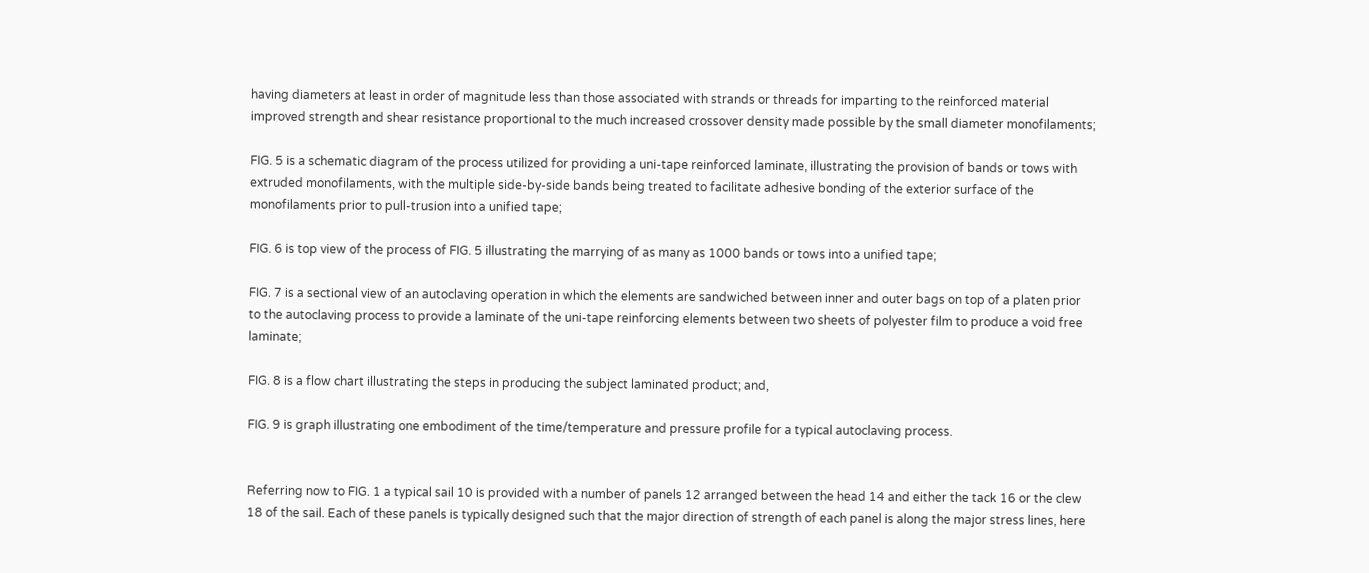having diameters at least in order of magnitude less than those associated with strands or threads for imparting to the reinforced material improved strength and shear resistance proportional to the much increased crossover density made possible by the small diameter monofilaments;

FIG. 5 is a schematic diagram of the process utilized for providing a uni-tape reinforced laminate, illustrating the provision of bands or tows with extruded monofilaments, with the multiple side-by-side bands being treated to facilitate adhesive bonding of the exterior surface of the monofilaments prior to pull-trusion into a unified tape;

FIG. 6 is top view of the process of FIG. 5 illustrating the marrying of as many as 1000 bands or tows into a unified tape;

FIG. 7 is a sectional view of an autoclaving operation in which the elements are sandwiched between inner and outer bags on top of a platen prior to the autoclaving process to provide a laminate of the uni-tape reinforcing elements between two sheets of polyester film to produce a void free laminate;

FIG. 8 is a flow chart illustrating the steps in producing the subject laminated product; and,

FIG. 9 is graph illustrating one embodiment of the time/temperature and pressure profile for a typical autoclaving process.


Referring now to FIG. 1 a typical sail 10 is provided with a number of panels 12 arranged between the head 14 and either the tack 16 or the clew 18 of the sail. Each of these panels is typically designed such that the major direction of strength of each panel is along the major stress lines, here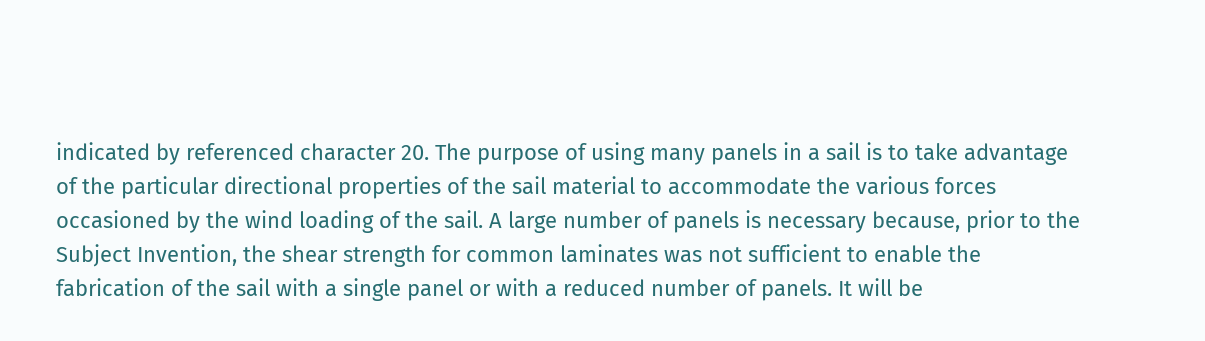indicated by referenced character 20. The purpose of using many panels in a sail is to take advantage of the particular directional properties of the sail material to accommodate the various forces occasioned by the wind loading of the sail. A large number of panels is necessary because, prior to the Subject Invention, the shear strength for common laminates was not sufficient to enable the fabrication of the sail with a single panel or with a reduced number of panels. It will be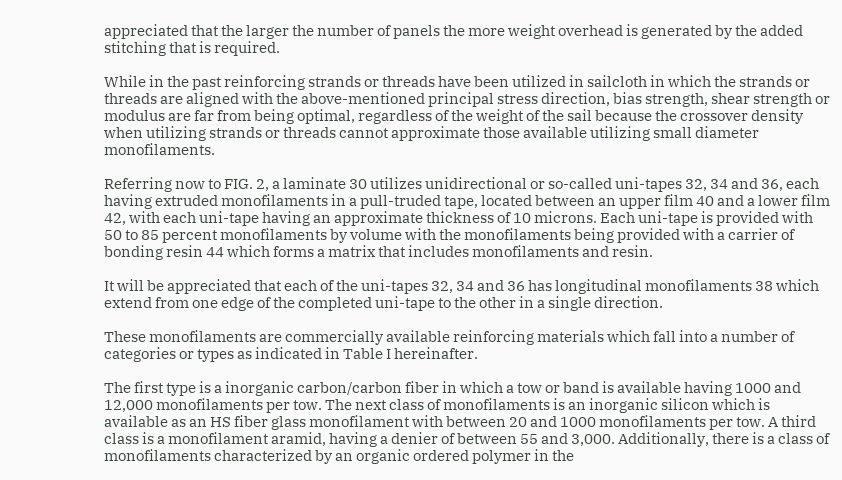appreciated that the larger the number of panels the more weight overhead is generated by the added stitching that is required.

While in the past reinforcing strands or threads have been utilized in sailcloth in which the strands or threads are aligned with the above-mentioned principal stress direction, bias strength, shear strength or modulus are far from being optimal, regardless of the weight of the sail because the crossover density when utilizing strands or threads cannot approximate those available utilizing small diameter monofilaments.

Referring now to FIG. 2, a laminate 30 utilizes unidirectional or so-called uni-tapes 32, 34 and 36, each having extruded monofilaments in a pull-truded tape, located between an upper film 40 and a lower film 42, with each uni-tape having an approximate thickness of 10 microns. Each uni-tape is provided with 50 to 85 percent monofilaments by volume with the monofilaments being provided with a carrier of bonding resin 44 which forms a matrix that includes monofilaments and resin.

It will be appreciated that each of the uni-tapes 32, 34 and 36 has longitudinal monofilaments 38 which extend from one edge of the completed uni-tape to the other in a single direction.

These monofilaments are commercially available reinforcing materials which fall into a number of categories or types as indicated in Table I hereinafter.

The first type is a inorganic carbon/carbon fiber in which a tow or band is available having 1000 and 12,000 monofilaments per tow. The next class of monofilaments is an inorganic silicon which is available as an HS fiber glass monofilament with between 20 and 1000 monofilaments per tow. A third class is a monofilament aramid, having a denier of between 55 and 3,000. Additionally, there is a class of monofilaments characterized by an organic ordered polymer in the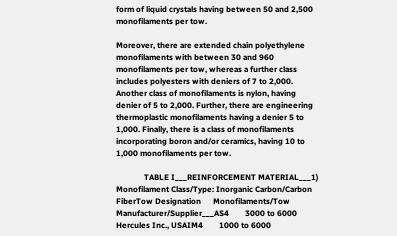form of liquid crystals having between 50 and 2,500 monofilaments per tow.

Moreover, there are extended chain polyethylene monofilaments with between 30 and 960 monofilaments per tow, whereas a further class includes polyesters with deniers of 7 to 2,000. Another class of monofilaments is nylon, having denier of 5 to 2,000. Further, there are engineering thermoplastic monofilaments having a denier 5 to 1,000. Finally, there is a class of monofilaments incorporating boron and/or ceramics, having 10 to 1,000 monofilaments per tow.

              TABLE I___REINFORCEMENT MATERIAL___1) Monofilament Class/Type: Inorganic Carbon/Carbon FiberTow Designation      Monofilaments/Tow                    Manufacturer/Supplier___AS4        3000 to 6000  Hercules Inc., USAIM4        1000 to 6000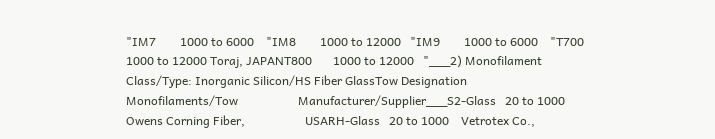"IM7        1000 to 6000    "IM8        1000 to 12000   "IM9        1000 to 6000    "T700       1000 to 12000 Toraj, JAPANT800       1000 to 12000   "___2) Monofilament Class/Type: Inorganic Silicon/HS Fiber GlassTow Designation      Monofilaments/Tow                    Manufacturer/Supplier___S2-Glass   20 to 1000    Owens Corning Fiber,                    USARH-Glass   20 to 1000    Vetrotex Co.,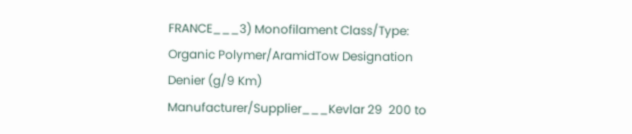FRANCE___3) Monofilament Class/Type: Organic Polymer/AramidTow Designation      Denier (g/9 Km)                    Manufacturer/Supplier___Kevlar 29  200 to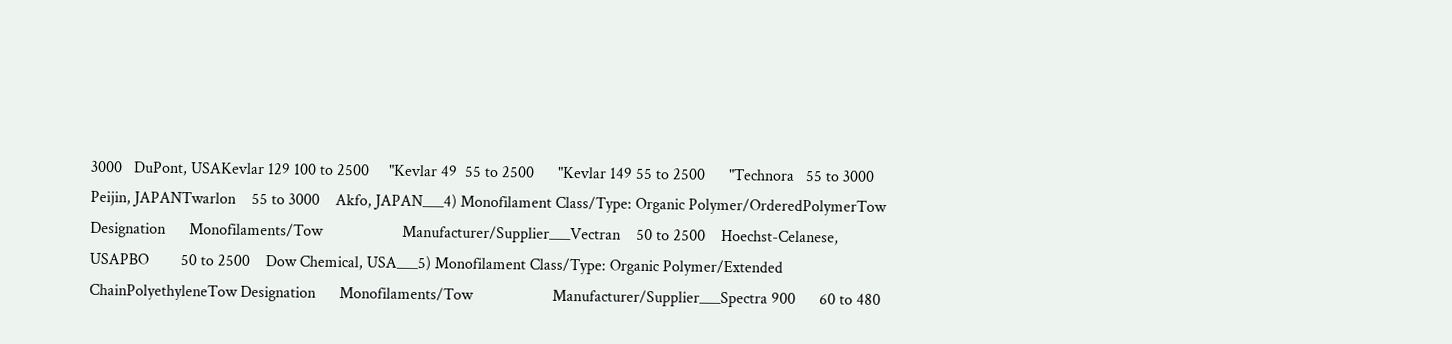3000   DuPont, USAKevlar 129 100 to 2500     "Kevlar 49  55 to 2500      "Kevlar 149 55 to 2500      "Technora   55 to 3000    Peijin, JAPANTwarlon    55 to 3000    Akfo, JAPAN___4) Monofilament Class/Type: Organic Polymer/OrderedPolymerTow Designation      Monofilaments/Tow                    Manufacturer/Supplier___Vectran    50 to 2500    Hoechst-Celanese, USAPBO        50 to 2500    Dow Chemical, USA___5) Monofilament Class/Type: Organic Polymer/Extended ChainPolyethyleneTow Designation      Monofilaments/Tow                    Manufacturer/Supplier___Spectra 900      60 to 480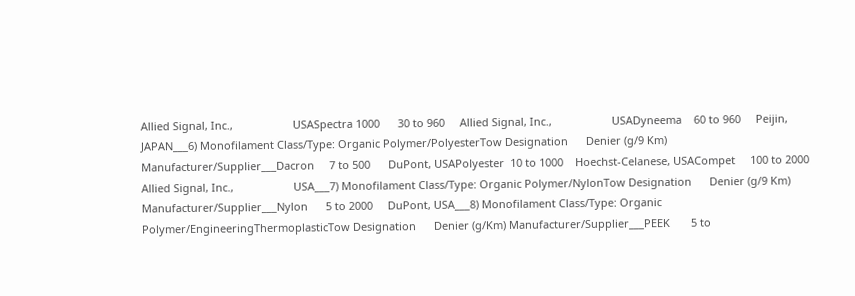Allied Signal, Inc.,                    USASpectra 1000      30 to 960     Allied Signal, Inc.,                    USADyneema    60 to 960     Peijin, JAPAN___6) Monofilament Class/Type: Organic Polymer/PolyesterTow Designation      Denier (g/9 Km)                    Manufacturer/Supplier___Dacron     7 to 500      DuPont, USAPolyester  10 to 1000    Hoechst-Celanese, USACompet     100 to 2000   Allied Signal, Inc.,                    USA___7) Monofilament Class/Type: Organic Polymer/NylonTow Designation      Denier (g/9 Km)                    Manufacturer/Supplier___Nylon      5 to 2000     DuPont, USA___8) Monofilament Class/Type: Organic Polymer/EngineeringThermoplasticTow Designation      Denier (g/Km) Manufacturer/Supplier___PEEK       5 to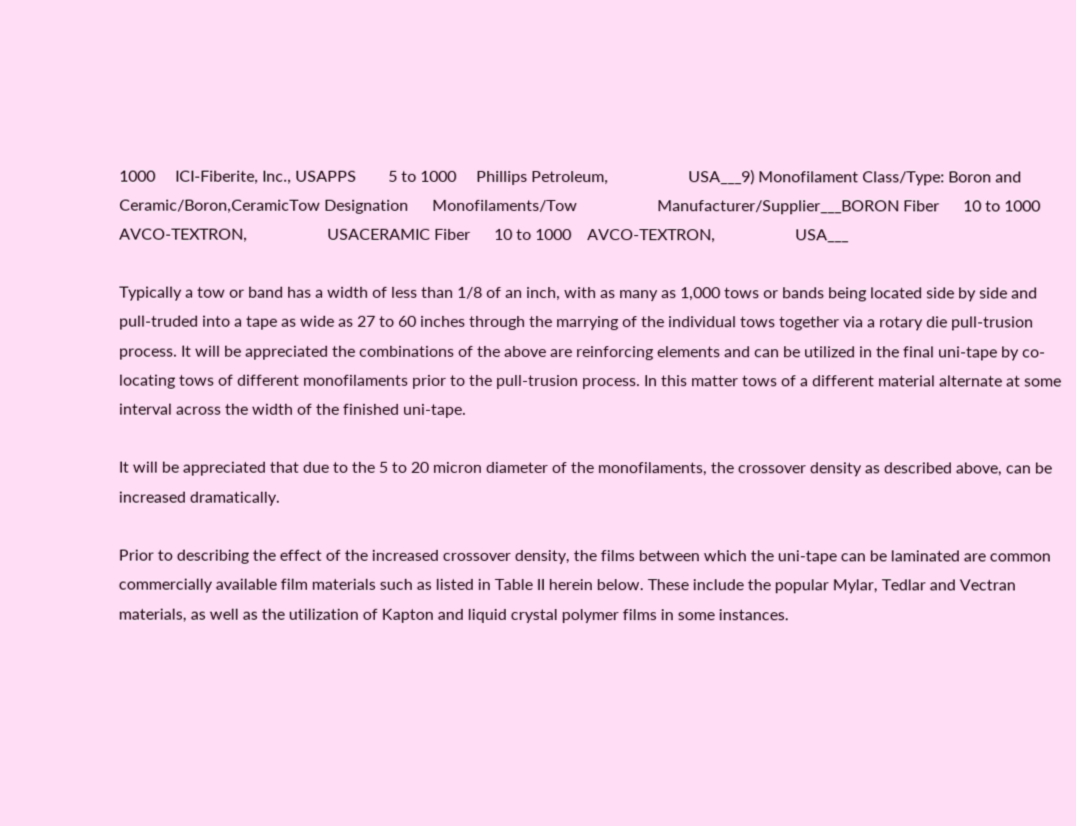1000     ICI-Fiberite, Inc., USAPPS        5 to 1000     Phillips Petroleum,                    USA___9) Monofilament Class/Type: Boron and Ceramic/Boron,CeramicTow Designation      Monofilaments/Tow                    Manufacturer/Supplier___BORON Fiber      10 to 1000    AVCO-TEXTRON,                    USACERAMIC Fiber      10 to 1000    AVCO-TEXTRON,                    USA___

Typically a tow or band has a width of less than 1/8 of an inch, with as many as 1,000 tows or bands being located side by side and pull-truded into a tape as wide as 27 to 60 inches through the marrying of the individual tows together via a rotary die pull-trusion process. It will be appreciated the combinations of the above are reinforcing elements and can be utilized in the final uni-tape by co-locating tows of different monofilaments prior to the pull-trusion process. In this matter tows of a different material alternate at some interval across the width of the finished uni-tape.

It will be appreciated that due to the 5 to 20 micron diameter of the monofilaments, the crossover density as described above, can be increased dramatically.

Prior to describing the effect of the increased crossover density, the films between which the uni-tape can be laminated are common commercially available film materials such as listed in Table II herein below. These include the popular Mylar, Tedlar and Vectran materials, as well as the utilization of Kapton and liquid crystal polymer films in some instances.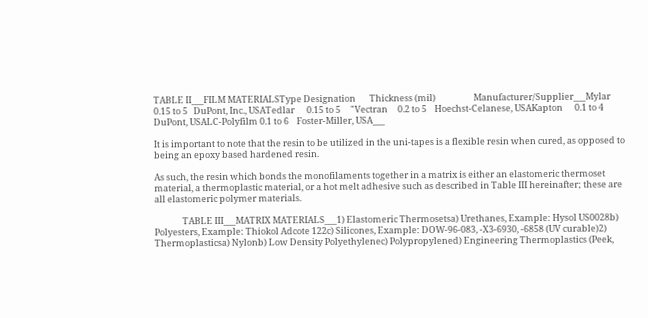TABLE II___FILM MATERIALSType Designation       Thickness (mil)                   Manufacturer/Supplier___Mylar       0.15 to 5   DuPont, Inc., USATedlar      0.15 to 5     "Vectran     0.2 to 5    Hoechst-Celanese, USAKapton      0.1 to 4    DuPont, USALC-Polyfilm 0.1 to 6    Foster-Miller, USA___

It is important to note that the resin to be utilized in the uni-tapes is a flexible resin when cured, as opposed to being an epoxy based hardened resin.

As such, the resin which bonds the monofilaments together in a matrix is either an elastomeric thermoset material, a thermoplastic material, or a hot melt adhesive such as described in Table III hereinafter; these are all elastomeric polymer materials.

              TABLE III___MATRIX MATERIALS___1) Elastomeric Thermosetsa) Urethanes, Example: Hysol US0028b) Polyesters, Example: Thiokol Adcote 122c) Silicones, Example: DOW-96-083, -X3-6930, -6858 (UV curable)2) Thermoplasticsa) Nylonb) Low Density Polyethylenec) Polypropylened) Engineering Thermoplastics (Peek,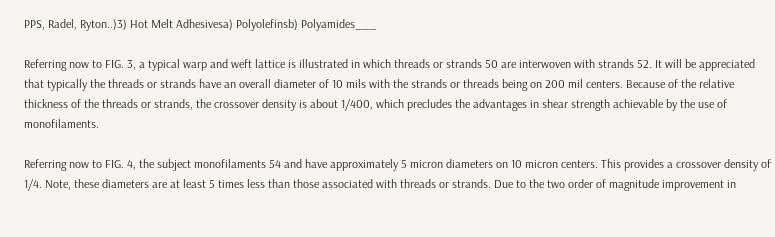PPS, Radel, Ryton..)3) Hot Melt Adhesivesa) Polyolefinsb) Polyamides___

Referring now to FIG. 3, a typical warp and weft lattice is illustrated in which threads or strands 50 are interwoven with strands 52. It will be appreciated that typically the threads or strands have an overall diameter of 10 mils with the strands or threads being on 200 mil centers. Because of the relative thickness of the threads or strands, the crossover density is about 1/400, which precludes the advantages in shear strength achievable by the use of monofilaments.

Referring now to FIG. 4, the subject monofilaments 54 and have approximately 5 micron diameters on 10 micron centers. This provides a crossover density of 1/4. Note, these diameters are at least 5 times less than those associated with threads or strands. Due to the two order of magnitude improvement in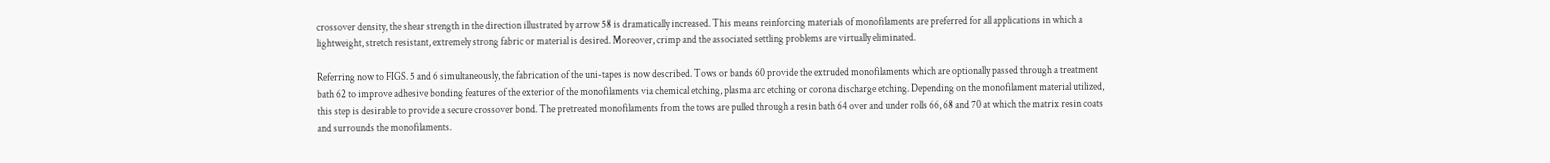crossover density, the shear strength in the direction illustrated by arrow 58 is dramatically increased. This means reinforcing materials of monofilaments are preferred for all applications in which a lightweight, stretch resistant, extremely strong fabric or material is desired. Moreover, crimp and the associated settling problems are virtually eliminated.

Referring now to FIGS. 5 and 6 simultaneously, the fabrication of the uni-tapes is now described. Tows or bands 60 provide the extruded monofilaments which are optionally passed through a treatment bath 62 to improve adhesive bonding features of the exterior of the monofilaments via chemical etching, plasma arc etching or corona discharge etching. Depending on the monofilament material utilized, this step is desirable to provide a secure crossover bond. The pretreated monofilaments from the tows are pulled through a resin bath 64 over and under rolls 66, 68 and 70 at which the matrix resin coats and surrounds the monofilaments.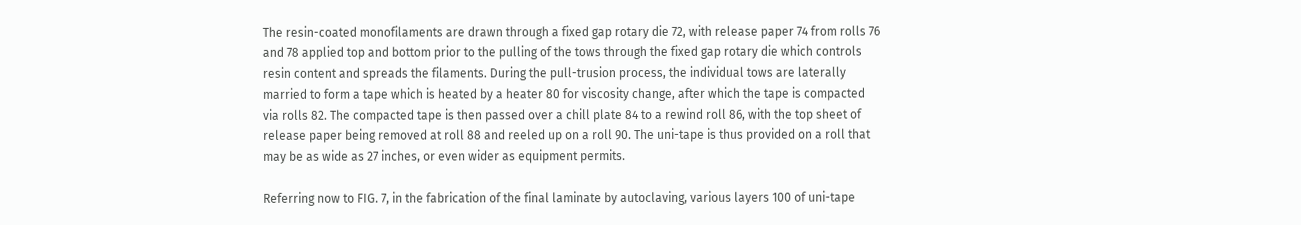The resin-coated monofilaments are drawn through a fixed gap rotary die 72, with release paper 74 from rolls 76 and 78 applied top and bottom prior to the pulling of the tows through the fixed gap rotary die which controls resin content and spreads the filaments. During the pull-trusion process, the individual tows are laterally married to form a tape which is heated by a heater 80 for viscosity change, after which the tape is compacted via rolls 82. The compacted tape is then passed over a chill plate 84 to a rewind roll 86, with the top sheet of release paper being removed at roll 88 and reeled up on a roll 90. The uni-tape is thus provided on a roll that may be as wide as 27 inches, or even wider as equipment permits.

Referring now to FIG. 7, in the fabrication of the final laminate by autoclaving, various layers 100 of uni-tape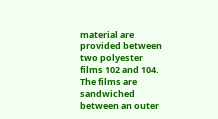material are provided between two polyester films 102 and 104. The films are sandwiched between an outer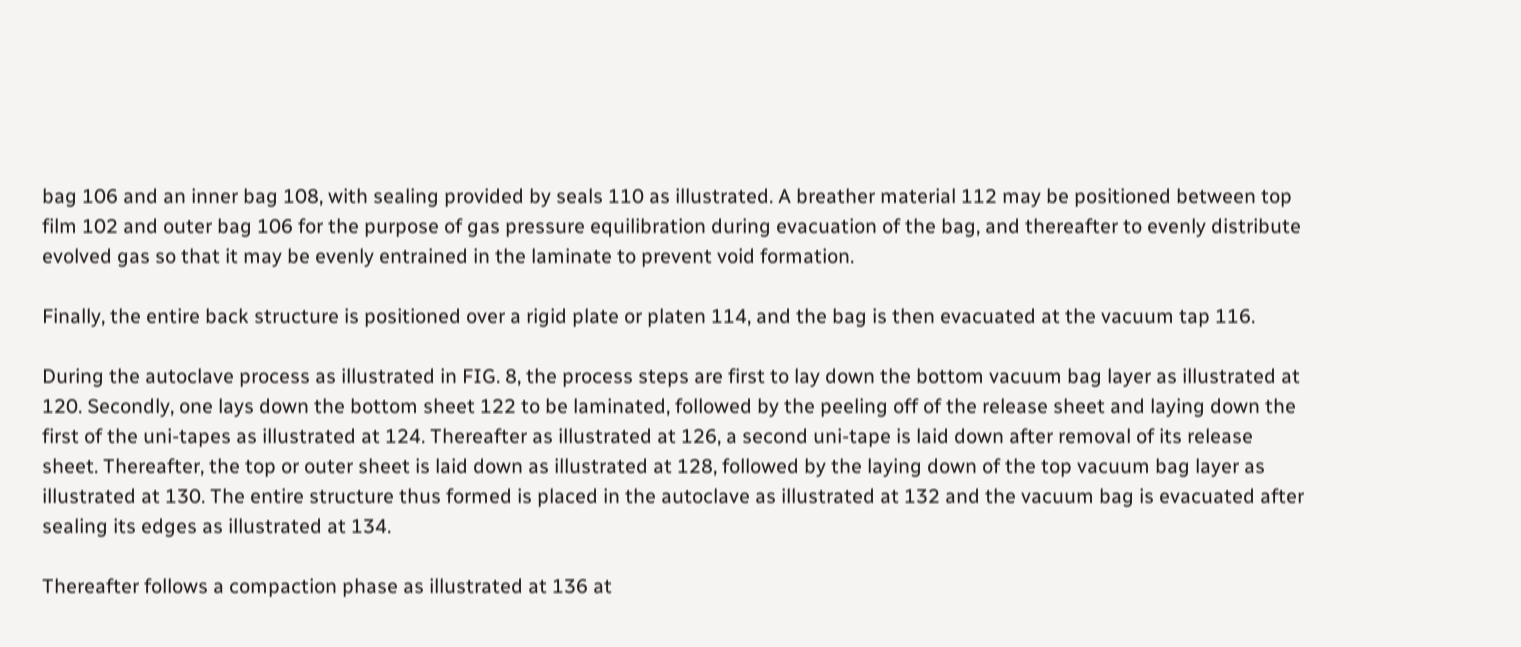bag 106 and an inner bag 108, with sealing provided by seals 110 as illustrated. A breather material 112 may be positioned between top film 102 and outer bag 106 for the purpose of gas pressure equilibration during evacuation of the bag, and thereafter to evenly distribute evolved gas so that it may be evenly entrained in the laminate to prevent void formation.

Finally, the entire back structure is positioned over a rigid plate or platen 114, and the bag is then evacuated at the vacuum tap 116.

During the autoclave process as illustrated in FIG. 8, the process steps are first to lay down the bottom vacuum bag layer as illustrated at 120. Secondly, one lays down the bottom sheet 122 to be laminated, followed by the peeling off of the release sheet and laying down the first of the uni-tapes as illustrated at 124. Thereafter as illustrated at 126, a second uni-tape is laid down after removal of its release sheet. Thereafter, the top or outer sheet is laid down as illustrated at 128, followed by the laying down of the top vacuum bag layer as illustrated at 130. The entire structure thus formed is placed in the autoclave as illustrated at 132 and the vacuum bag is evacuated after sealing its edges as illustrated at 134.

Thereafter follows a compaction phase as illustrated at 136 at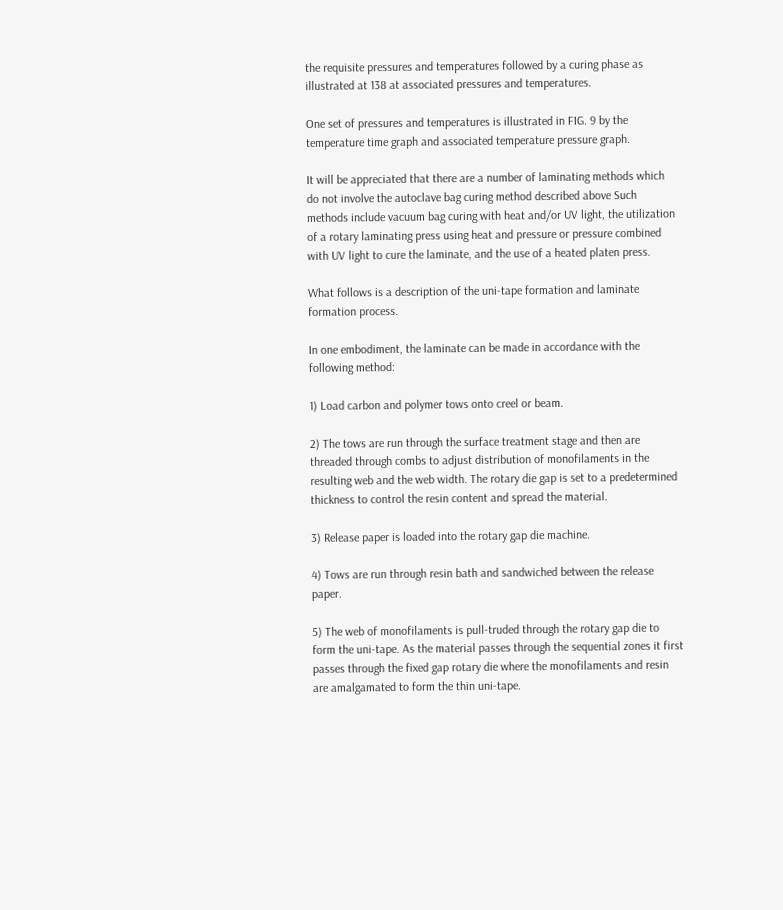the requisite pressures and temperatures followed by a curing phase as illustrated at 138 at associated pressures and temperatures.

One set of pressures and temperatures is illustrated in FIG. 9 by the temperature time graph and associated temperature pressure graph.

It will be appreciated that there are a number of laminating methods which do not involve the autoclave bag curing method described above Such methods include vacuum bag curing with heat and/or UV light, the utilization of a rotary laminating press using heat and pressure or pressure combined with UV light to cure the laminate, and the use of a heated platen press.

What follows is a description of the uni-tape formation and laminate formation process.

In one embodiment, the laminate can be made in accordance with the following method:

1) Load carbon and polymer tows onto creel or beam.

2) The tows are run through the surface treatment stage and then are threaded through combs to adjust distribution of monofilaments in the resulting web and the web width. The rotary die gap is set to a predetermined thickness to control the resin content and spread the material.

3) Release paper is loaded into the rotary gap die machine.

4) Tows are run through resin bath and sandwiched between the release paper.

5) The web of monofilaments is pull-truded through the rotary gap die to form the uni-tape. As the material passes through the sequential zones it first passes through the fixed gap rotary die where the monofilaments and resin are amalgamated to form the thin uni-tape.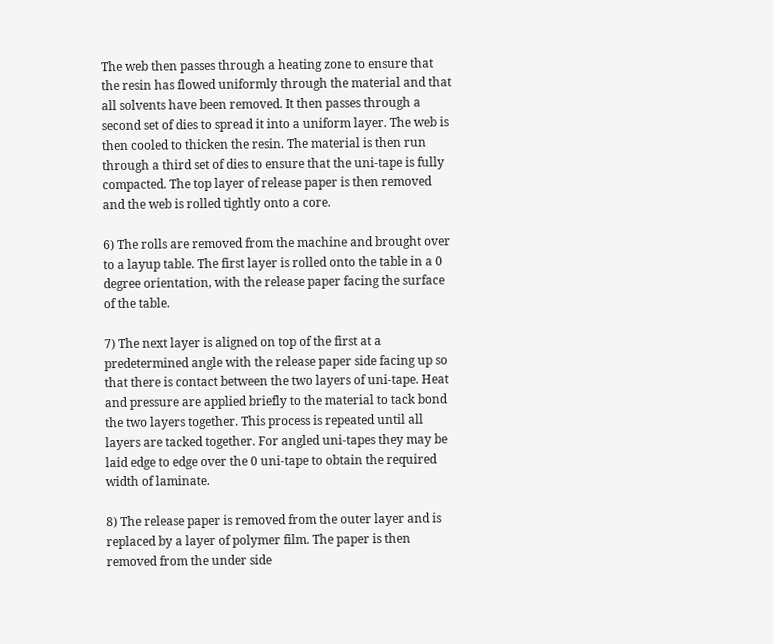The web then passes through a heating zone to ensure that the resin has flowed uniformly through the material and that all solvents have been removed. It then passes through a second set of dies to spread it into a uniform layer. The web is then cooled to thicken the resin. The material is then run through a third set of dies to ensure that the uni-tape is fully compacted. The top layer of release paper is then removed and the web is rolled tightly onto a core.

6) The rolls are removed from the machine and brought over to a layup table. The first layer is rolled onto the table in a 0 degree orientation, with the release paper facing the surface of the table.

7) The next layer is aligned on top of the first at a predetermined angle with the release paper side facing up so that there is contact between the two layers of uni-tape. Heat and pressure are applied briefly to the material to tack bond the two layers together. This process is repeated until all layers are tacked together. For angled uni-tapes they may be laid edge to edge over the 0 uni-tape to obtain the required width of laminate.

8) The release paper is removed from the outer layer and is replaced by a layer of polymer film. The paper is then removed from the under side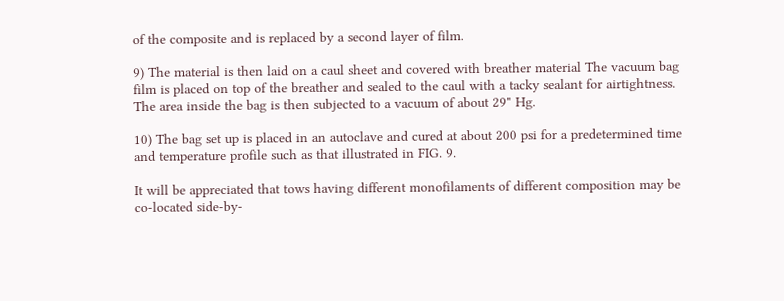of the composite and is replaced by a second layer of film.

9) The material is then laid on a caul sheet and covered with breather material The vacuum bag film is placed on top of the breather and sealed to the caul with a tacky sealant for airtightness. The area inside the bag is then subjected to a vacuum of about 29" Hg.

10) The bag set up is placed in an autoclave and cured at about 200 psi for a predetermined time and temperature profile such as that illustrated in FIG. 9.

It will be appreciated that tows having different monofilaments of different composition may be co-located side-by-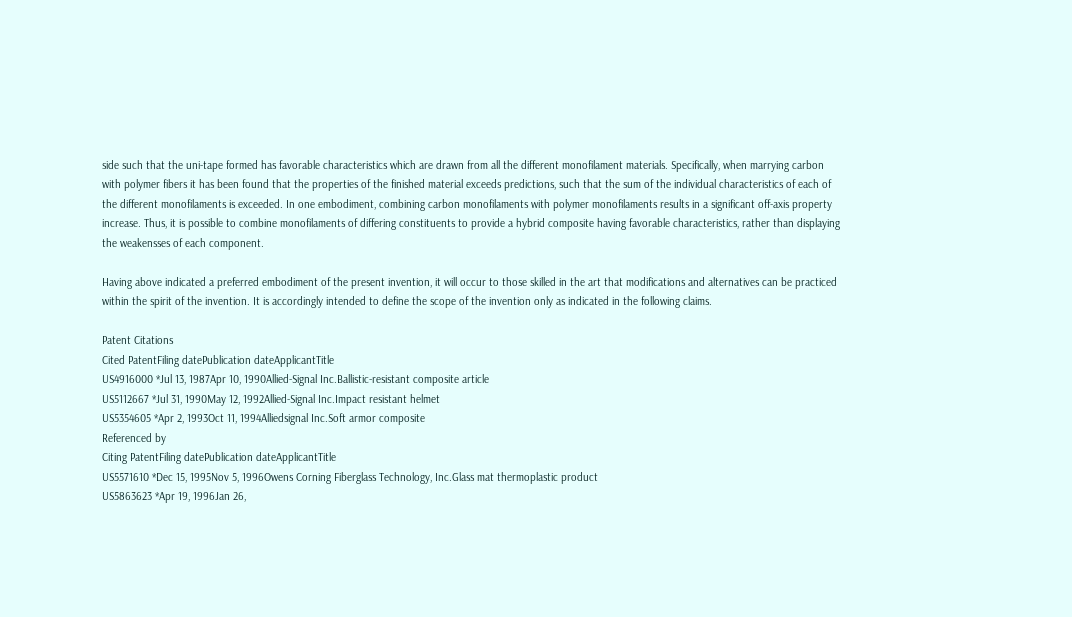side such that the uni-tape formed has favorable characteristics which are drawn from all the different monofilament materials. Specifically, when marrying carbon with polymer fibers it has been found that the properties of the finished material exceeds predictions, such that the sum of the individual characteristics of each of the different monofilaments is exceeded. In one embodiment, combining carbon monofilaments with polymer monofilaments results in a significant off-axis property increase. Thus, it is possible to combine monofilaments of differing constituents to provide a hybrid composite having favorable characteristics, rather than displaying the weakensses of each component.

Having above indicated a preferred embodiment of the present invention, it will occur to those skilled in the art that modifications and alternatives can be practiced within the spirit of the invention. It is accordingly intended to define the scope of the invention only as indicated in the following claims.

Patent Citations
Cited PatentFiling datePublication dateApplicantTitle
US4916000 *Jul 13, 1987Apr 10, 1990Allied-Signal Inc.Ballistic-resistant composite article
US5112667 *Jul 31, 1990May 12, 1992Allied-Signal Inc.Impact resistant helmet
US5354605 *Apr 2, 1993Oct 11, 1994Alliedsignal Inc.Soft armor composite
Referenced by
Citing PatentFiling datePublication dateApplicantTitle
US5571610 *Dec 15, 1995Nov 5, 1996Owens Corning Fiberglass Technology, Inc.Glass mat thermoplastic product
US5863623 *Apr 19, 1996Jan 26,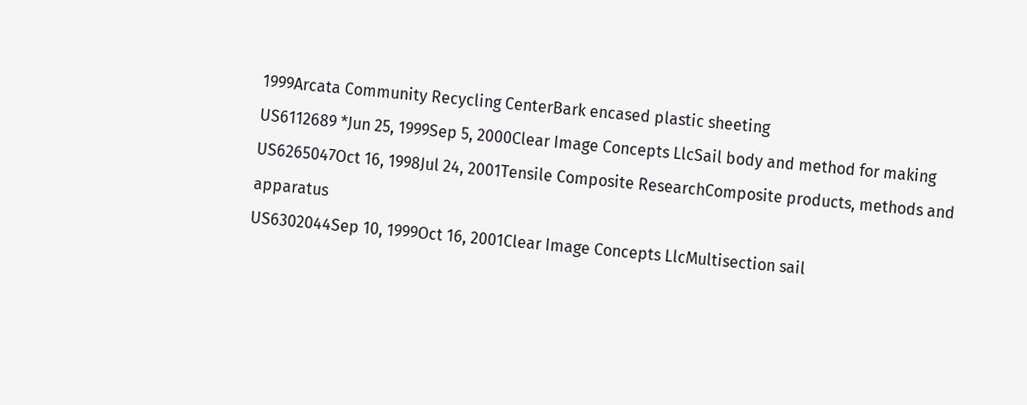1999Arcata Community Recycling CenterBark encased plastic sheeting
US6112689 *Jun 25, 1999Sep 5, 2000Clear Image Concepts LlcSail body and method for making
US6265047Oct 16, 1998Jul 24, 2001Tensile Composite ResearchComposite products, methods and apparatus
US6302044Sep 10, 1999Oct 16, 2001Clear Image Concepts LlcMultisection sail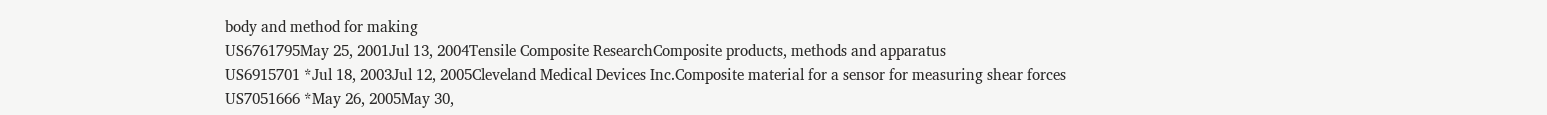body and method for making
US6761795May 25, 2001Jul 13, 2004Tensile Composite ResearchComposite products, methods and apparatus
US6915701 *Jul 18, 2003Jul 12, 2005Cleveland Medical Devices Inc.Composite material for a sensor for measuring shear forces
US7051666 *May 26, 2005May 30,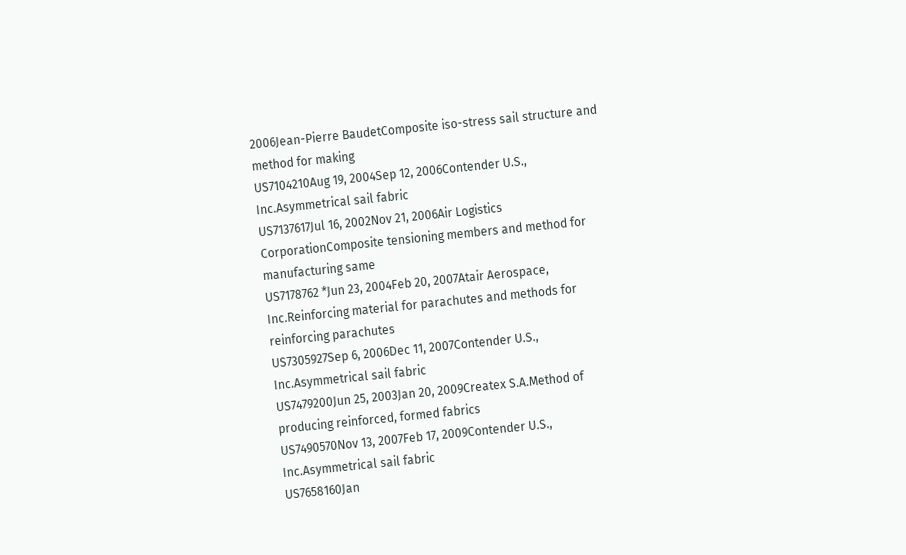2006Jean-Pierre BaudetComposite iso-stress sail structure and method for making
US7104210Aug 19, 2004Sep 12, 2006Contender U.S., Inc.Asymmetrical sail fabric
US7137617Jul 16, 2002Nov 21, 2006Air Logistics CorporationComposite tensioning members and method for manufacturing same
US7178762 *Jun 23, 2004Feb 20, 2007Atair Aerospace, Inc.Reinforcing material for parachutes and methods for reinforcing parachutes
US7305927Sep 6, 2006Dec 11, 2007Contender U.S., Inc.Asymmetrical sail fabric
US7479200Jun 25, 2003Jan 20, 2009Createx S.A.Method of producing reinforced, formed fabrics
US7490570Nov 13, 2007Feb 17, 2009Contender U.S., Inc.Asymmetrical sail fabric
US7658160Jan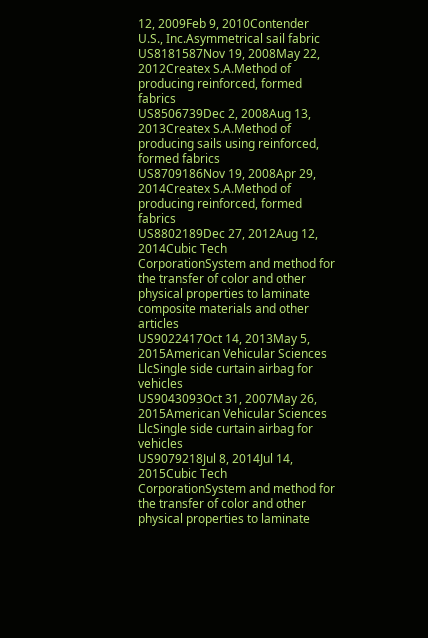12, 2009Feb 9, 2010Contender U.S., Inc.Asymmetrical sail fabric
US8181587Nov 19, 2008May 22, 2012Createx S.A.Method of producing reinforced, formed fabrics
US8506739Dec 2, 2008Aug 13, 2013Createx S.A.Method of producing sails using reinforced, formed fabrics
US8709186Nov 19, 2008Apr 29, 2014Createx S.A.Method of producing reinforced, formed fabrics
US8802189Dec 27, 2012Aug 12, 2014Cubic Tech CorporationSystem and method for the transfer of color and other physical properties to laminate composite materials and other articles
US9022417Oct 14, 2013May 5, 2015American Vehicular Sciences LlcSingle side curtain airbag for vehicles
US9043093Oct 31, 2007May 26, 2015American Vehicular Sciences LlcSingle side curtain airbag for vehicles
US9079218Jul 8, 2014Jul 14, 2015Cubic Tech CorporationSystem and method for the transfer of color and other physical properties to laminate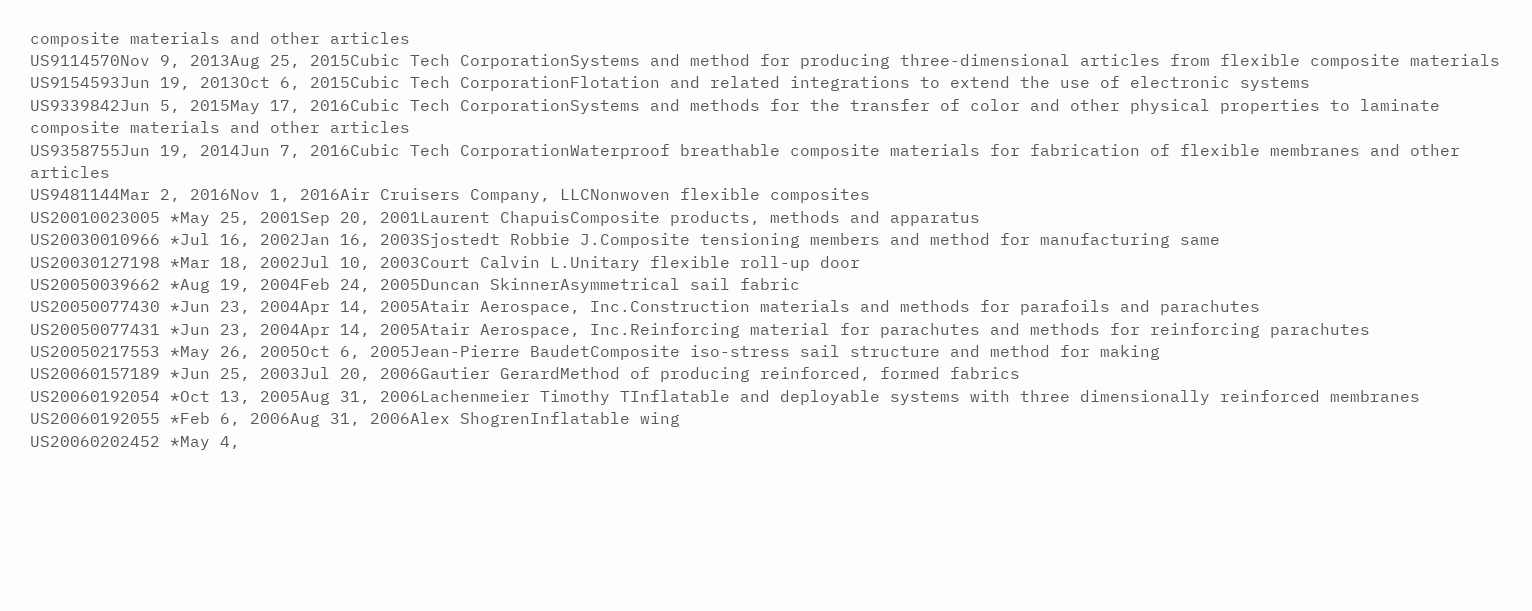composite materials and other articles
US9114570Nov 9, 2013Aug 25, 2015Cubic Tech CorporationSystems and method for producing three-dimensional articles from flexible composite materials
US9154593Jun 19, 2013Oct 6, 2015Cubic Tech CorporationFlotation and related integrations to extend the use of electronic systems
US9339842Jun 5, 2015May 17, 2016Cubic Tech CorporationSystems and methods for the transfer of color and other physical properties to laminate composite materials and other articles
US9358755Jun 19, 2014Jun 7, 2016Cubic Tech CorporationWaterproof breathable composite materials for fabrication of flexible membranes and other articles
US9481144Mar 2, 2016Nov 1, 2016Air Cruisers Company, LLCNonwoven flexible composites
US20010023005 *May 25, 2001Sep 20, 2001Laurent ChapuisComposite products, methods and apparatus
US20030010966 *Jul 16, 2002Jan 16, 2003Sjostedt Robbie J.Composite tensioning members and method for manufacturing same
US20030127198 *Mar 18, 2002Jul 10, 2003Court Calvin L.Unitary flexible roll-up door
US20050039662 *Aug 19, 2004Feb 24, 2005Duncan SkinnerAsymmetrical sail fabric
US20050077430 *Jun 23, 2004Apr 14, 2005Atair Aerospace, Inc.Construction materials and methods for parafoils and parachutes
US20050077431 *Jun 23, 2004Apr 14, 2005Atair Aerospace, Inc.Reinforcing material for parachutes and methods for reinforcing parachutes
US20050217553 *May 26, 2005Oct 6, 2005Jean-Pierre BaudetComposite iso-stress sail structure and method for making
US20060157189 *Jun 25, 2003Jul 20, 2006Gautier GerardMethod of producing reinforced, formed fabrics
US20060192054 *Oct 13, 2005Aug 31, 2006Lachenmeier Timothy TInflatable and deployable systems with three dimensionally reinforced membranes
US20060192055 *Feb 6, 2006Aug 31, 2006Alex ShogrenInflatable wing
US20060202452 *May 4,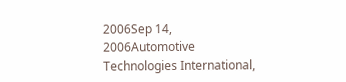2006Sep 14, 2006Automotive Technologies International,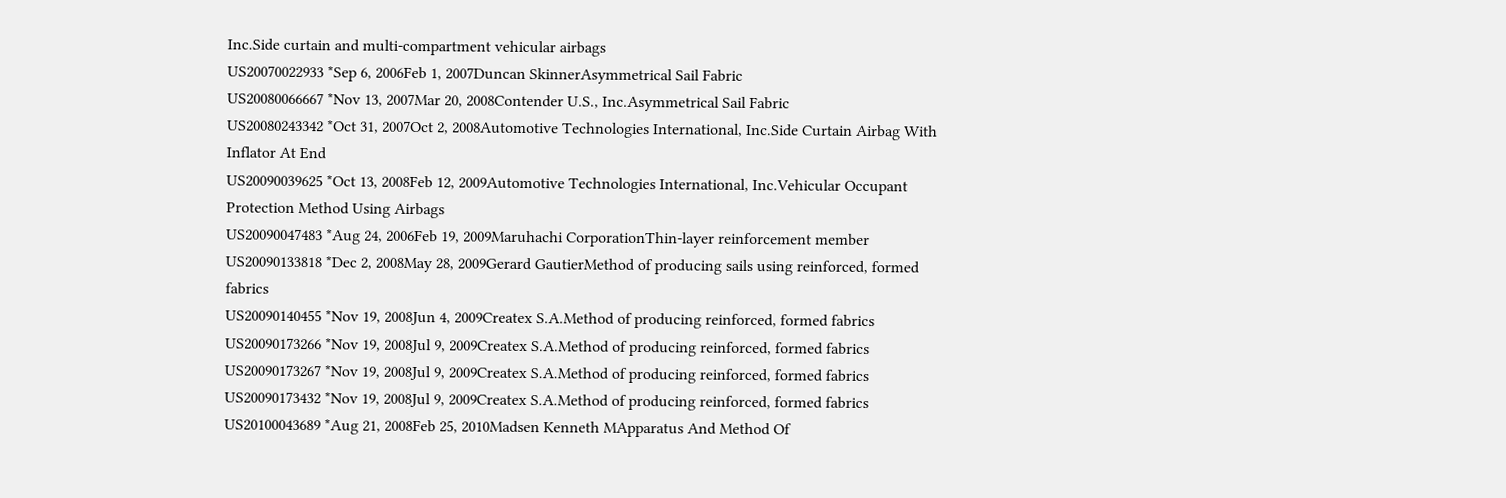Inc.Side curtain and multi-compartment vehicular airbags
US20070022933 *Sep 6, 2006Feb 1, 2007Duncan SkinnerAsymmetrical Sail Fabric
US20080066667 *Nov 13, 2007Mar 20, 2008Contender U.S., Inc.Asymmetrical Sail Fabric
US20080243342 *Oct 31, 2007Oct 2, 2008Automotive Technologies International, Inc.Side Curtain Airbag With Inflator At End
US20090039625 *Oct 13, 2008Feb 12, 2009Automotive Technologies International, Inc.Vehicular Occupant Protection Method Using Airbags
US20090047483 *Aug 24, 2006Feb 19, 2009Maruhachi CorporationThin-layer reinforcement member
US20090133818 *Dec 2, 2008May 28, 2009Gerard GautierMethod of producing sails using reinforced, formed fabrics
US20090140455 *Nov 19, 2008Jun 4, 2009Createx S.A.Method of producing reinforced, formed fabrics
US20090173266 *Nov 19, 2008Jul 9, 2009Createx S.A.Method of producing reinforced, formed fabrics
US20090173267 *Nov 19, 2008Jul 9, 2009Createx S.A.Method of producing reinforced, formed fabrics
US20090173432 *Nov 19, 2008Jul 9, 2009Createx S.A.Method of producing reinforced, formed fabrics
US20100043689 *Aug 21, 2008Feb 25, 2010Madsen Kenneth MApparatus And Method Of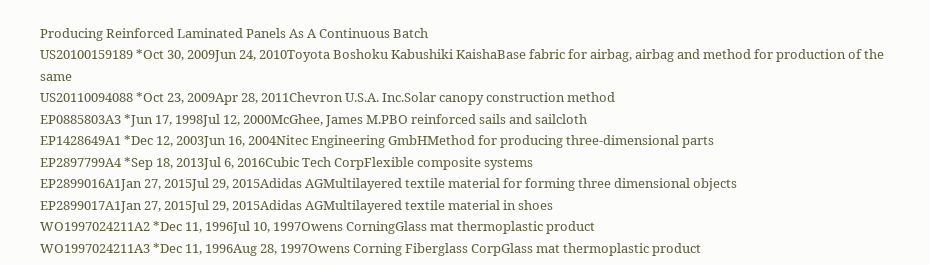Producing Reinforced Laminated Panels As A Continuous Batch
US20100159189 *Oct 30, 2009Jun 24, 2010Toyota Boshoku Kabushiki KaishaBase fabric for airbag, airbag and method for production of the same
US20110094088 *Oct 23, 2009Apr 28, 2011Chevron U.S.A. Inc.Solar canopy construction method
EP0885803A3 *Jun 17, 1998Jul 12, 2000McGhee, James M.PBO reinforced sails and sailcloth
EP1428649A1 *Dec 12, 2003Jun 16, 2004Nitec Engineering GmbHMethod for producing three-dimensional parts
EP2897799A4 *Sep 18, 2013Jul 6, 2016Cubic Tech CorpFlexible composite systems
EP2899016A1Jan 27, 2015Jul 29, 2015Adidas AGMultilayered textile material for forming three dimensional objects
EP2899017A1Jan 27, 2015Jul 29, 2015Adidas AGMultilayered textile material in shoes
WO1997024211A2 *Dec 11, 1996Jul 10, 1997Owens CorningGlass mat thermoplastic product
WO1997024211A3 *Dec 11, 1996Aug 28, 1997Owens Corning Fiberglass CorpGlass mat thermoplastic product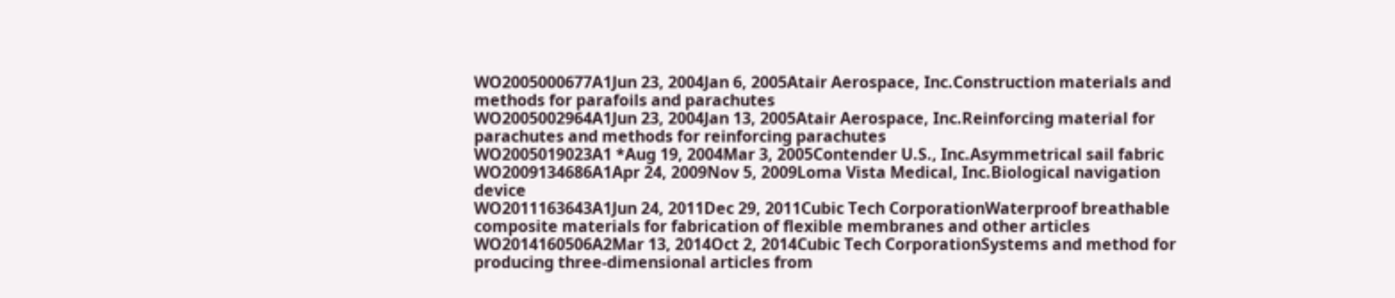WO2005000677A1Jun 23, 2004Jan 6, 2005Atair Aerospace, Inc.Construction materials and methods for parafoils and parachutes
WO2005002964A1Jun 23, 2004Jan 13, 2005Atair Aerospace, Inc.Reinforcing material for parachutes and methods for reinforcing parachutes
WO2005019023A1 *Aug 19, 2004Mar 3, 2005Contender U.S., Inc.Asymmetrical sail fabric
WO2009134686A1Apr 24, 2009Nov 5, 2009Loma Vista Medical, Inc.Biological navigation device
WO2011163643A1Jun 24, 2011Dec 29, 2011Cubic Tech CorporationWaterproof breathable composite materials for fabrication of flexible membranes and other articles
WO2014160506A2Mar 13, 2014Oct 2, 2014Cubic Tech CorporationSystems and method for producing three-dimensional articles from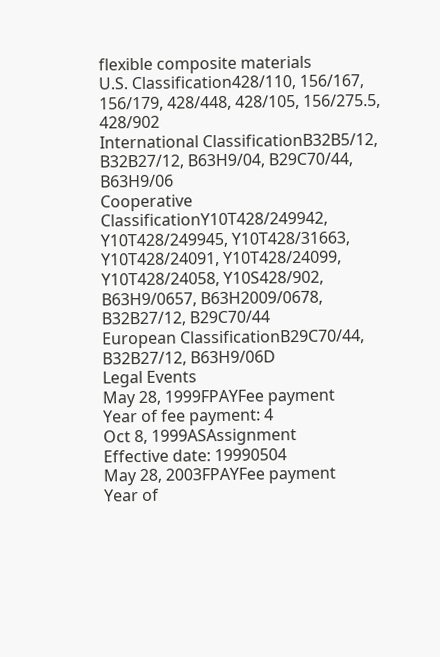flexible composite materials
U.S. Classification428/110, 156/167, 156/179, 428/448, 428/105, 156/275.5, 428/902
International ClassificationB32B5/12, B32B27/12, B63H9/04, B29C70/44, B63H9/06
Cooperative ClassificationY10T428/249942, Y10T428/249945, Y10T428/31663, Y10T428/24091, Y10T428/24099, Y10T428/24058, Y10S428/902, B63H9/0657, B63H2009/0678, B32B27/12, B29C70/44
European ClassificationB29C70/44, B32B27/12, B63H9/06D
Legal Events
May 28, 1999FPAYFee payment
Year of fee payment: 4
Oct 8, 1999ASAssignment
Effective date: 19990504
May 28, 2003FPAYFee payment
Year of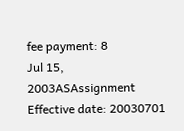fee payment: 8
Jul 15, 2003ASAssignment
Effective date: 20030701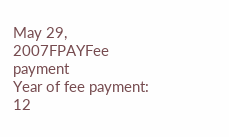May 29, 2007FPAYFee payment
Year of fee payment: 12